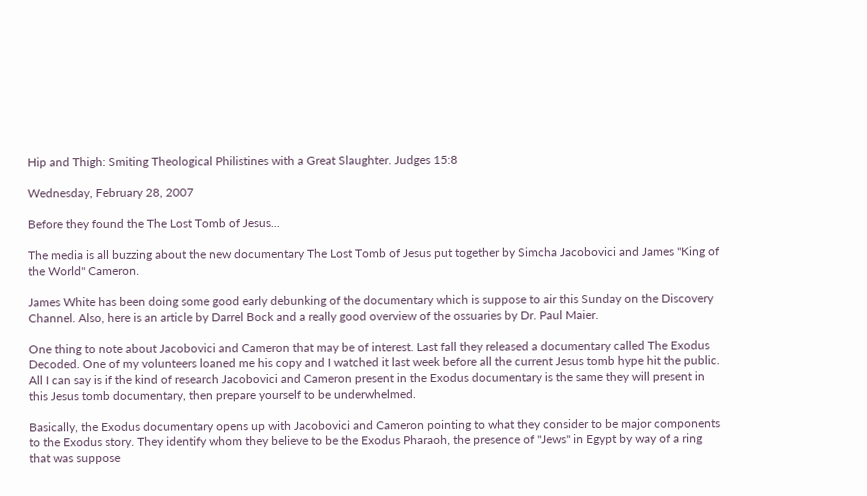Hip and Thigh: Smiting Theological Philistines with a Great Slaughter. Judges 15:8

Wednesday, February 28, 2007

Before they found the The Lost Tomb of Jesus...

The media is all buzzing about the new documentary The Lost Tomb of Jesus put together by Simcha Jacobovici and James "King of the World" Cameron.

James White has been doing some good early debunking of the documentary which is suppose to air this Sunday on the Discovery Channel. Also, here is an article by Darrel Bock and a really good overview of the ossuaries by Dr. Paul Maier.

One thing to note about Jacobovici and Cameron that may be of interest. Last fall they released a documentary called The Exodus Decoded. One of my volunteers loaned me his copy and I watched it last week before all the current Jesus tomb hype hit the public. All I can say is if the kind of research Jacobovici and Cameron present in the Exodus documentary is the same they will present in this Jesus tomb documentary, then prepare yourself to be underwhelmed.

Basically, the Exodus documentary opens up with Jacobovici and Cameron pointing to what they consider to be major components to the Exodus story. They identify whom they believe to be the Exodus Pharaoh, the presence of "Jews" in Egypt by way of a ring that was suppose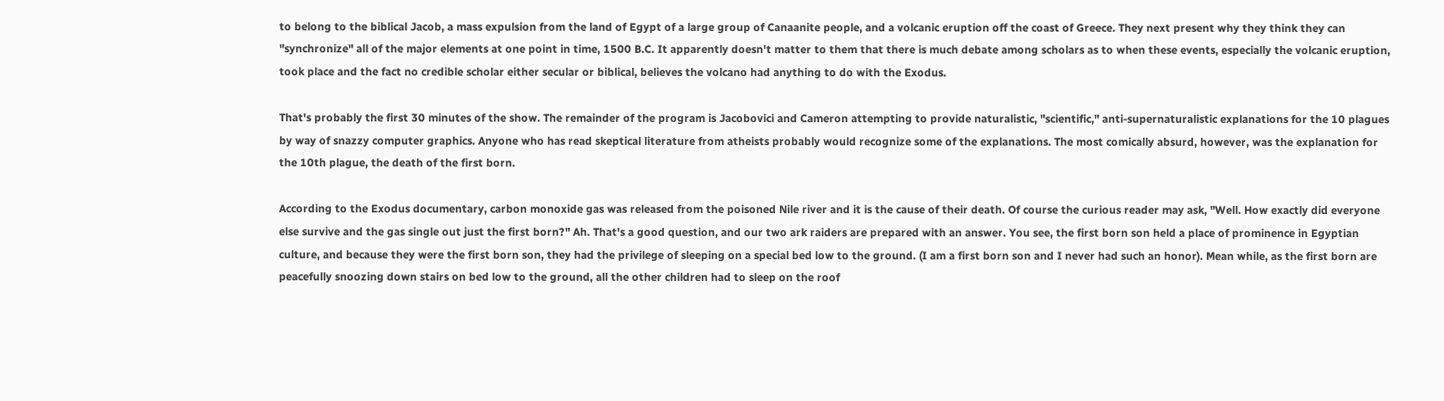to belong to the biblical Jacob, a mass expulsion from the land of Egypt of a large group of Canaanite people, and a volcanic eruption off the coast of Greece. They next present why they think they can "synchronize" all of the major elements at one point in time, 1500 B.C. It apparently doesn't matter to them that there is much debate among scholars as to when these events, especially the volcanic eruption, took place and the fact no credible scholar either secular or biblical, believes the volcano had anything to do with the Exodus.

That's probably the first 30 minutes of the show. The remainder of the program is Jacobovici and Cameron attempting to provide naturalistic, "scientific," anti-supernaturalistic explanations for the 10 plagues by way of snazzy computer graphics. Anyone who has read skeptical literature from atheists probably would recognize some of the explanations. The most comically absurd, however, was the explanation for the 10th plague, the death of the first born.

According to the Exodus documentary, carbon monoxide gas was released from the poisoned Nile river and it is the cause of their death. Of course the curious reader may ask, "Well. How exactly did everyone else survive and the gas single out just the first born?" Ah. That's a good question, and our two ark raiders are prepared with an answer. You see, the first born son held a place of prominence in Egyptian culture, and because they were the first born son, they had the privilege of sleeping on a special bed low to the ground. (I am a first born son and I never had such an honor). Mean while, as the first born are peacefully snoozing down stairs on bed low to the ground, all the other children had to sleep on the roof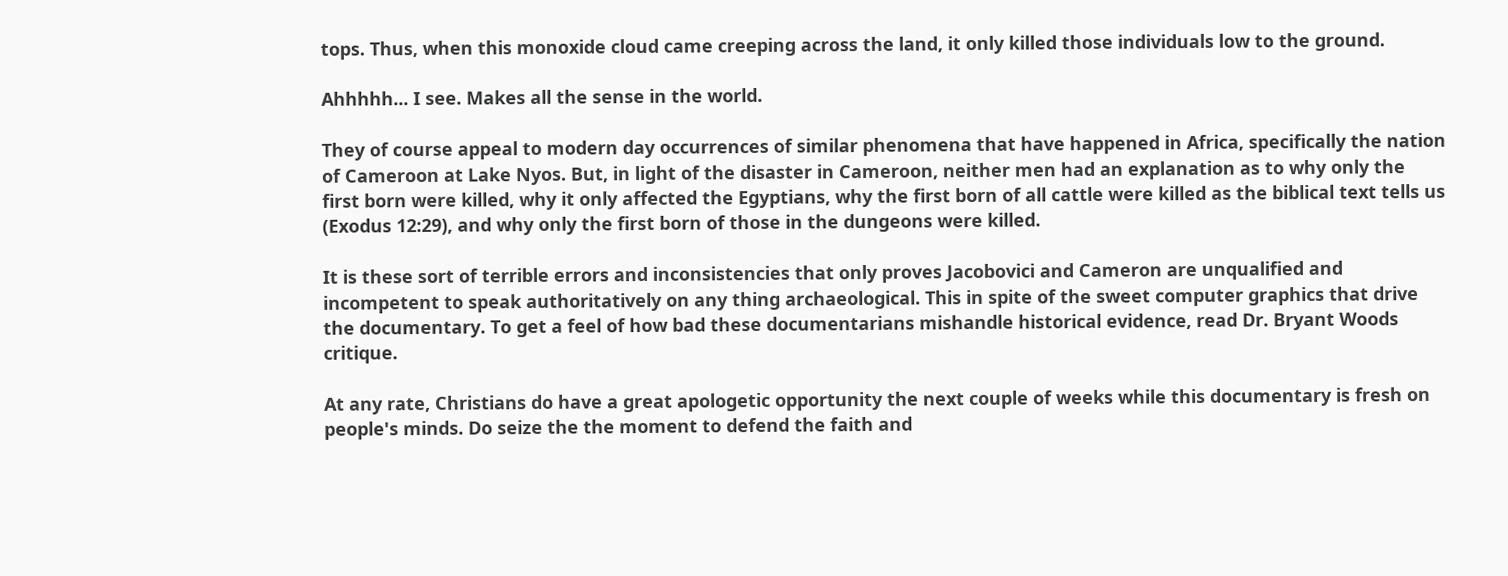tops. Thus, when this monoxide cloud came creeping across the land, it only killed those individuals low to the ground.

Ahhhhh... I see. Makes all the sense in the world.

They of course appeal to modern day occurrences of similar phenomena that have happened in Africa, specifically the nation of Cameroon at Lake Nyos. But, in light of the disaster in Cameroon, neither men had an explanation as to why only the first born were killed, why it only affected the Egyptians, why the first born of all cattle were killed as the biblical text tells us (Exodus 12:29), and why only the first born of those in the dungeons were killed.

It is these sort of terrible errors and inconsistencies that only proves Jacobovici and Cameron are unqualified and incompetent to speak authoritatively on any thing archaeological. This in spite of the sweet computer graphics that drive the documentary. To get a feel of how bad these documentarians mishandle historical evidence, read Dr. Bryant Woods critique.

At any rate, Christians do have a great apologetic opportunity the next couple of weeks while this documentary is fresh on people's minds. Do seize the the moment to defend the faith and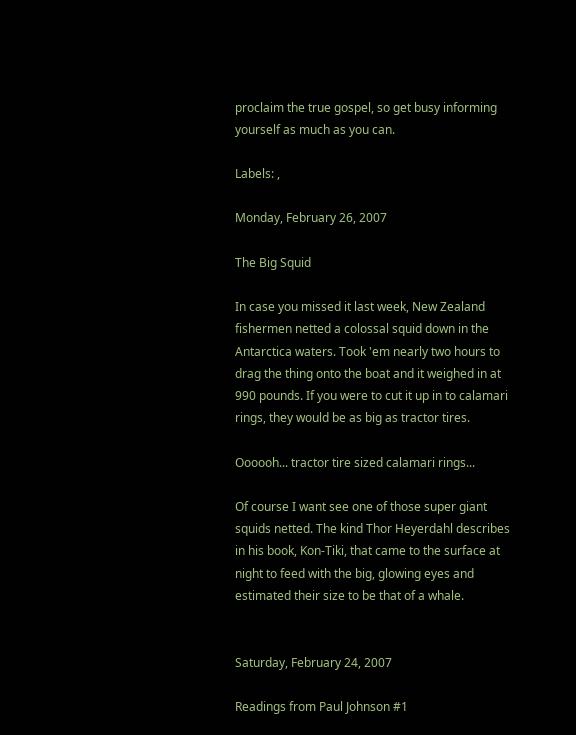proclaim the true gospel, so get busy informing yourself as much as you can.

Labels: ,

Monday, February 26, 2007

The Big Squid

In case you missed it last week, New Zealand fishermen netted a colossal squid down in the Antarctica waters. Took 'em nearly two hours to drag the thing onto the boat and it weighed in at 990 pounds. If you were to cut it up in to calamari rings, they would be as big as tractor tires.

Oooooh... tractor tire sized calamari rings...

Of course I want see one of those super giant squids netted. The kind Thor Heyerdahl describes in his book, Kon-Tiki, that came to the surface at night to feed with the big, glowing eyes and estimated their size to be that of a whale.


Saturday, February 24, 2007

Readings from Paul Johnson #1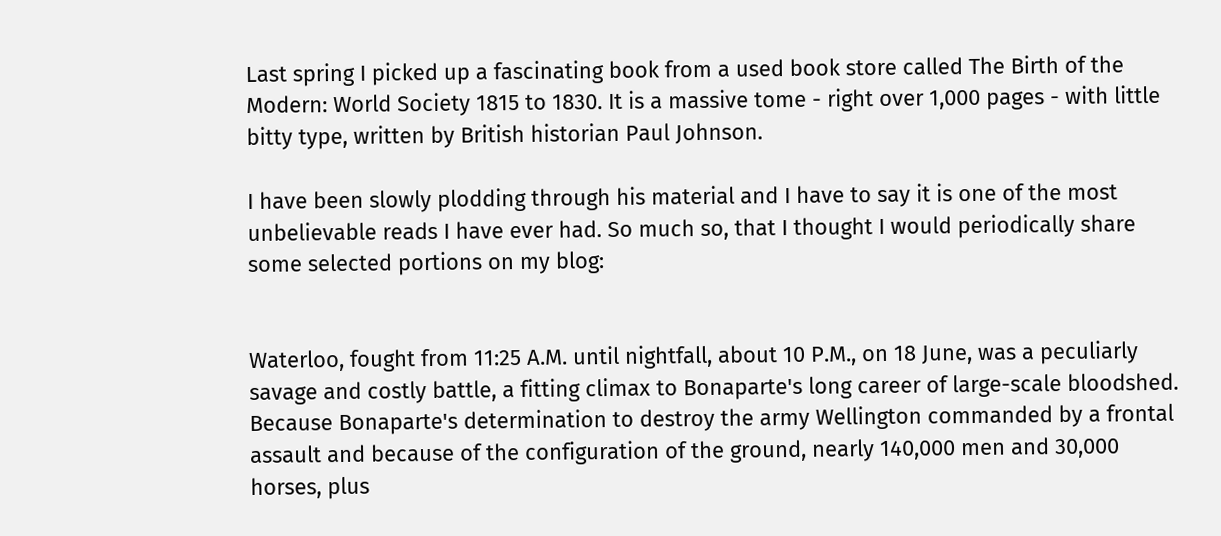Last spring I picked up a fascinating book from a used book store called The Birth of the Modern: World Society 1815 to 1830. It is a massive tome - right over 1,000 pages - with little bitty type, written by British historian Paul Johnson.

I have been slowly plodding through his material and I have to say it is one of the most unbelievable reads I have ever had. So much so, that I thought I would periodically share some selected portions on my blog:


Waterloo, fought from 11:25 A.M. until nightfall, about 10 P.M., on 18 June, was a peculiarly savage and costly battle, a fitting climax to Bonaparte's long career of large-scale bloodshed. Because Bonaparte's determination to destroy the army Wellington commanded by a frontal assault and because of the configuration of the ground, nearly 140,000 men and 30,000 horses, plus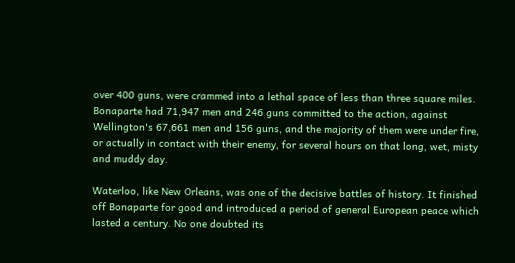over 400 guns, were crammed into a lethal space of less than three square miles. Bonaparte had 71,947 men and 246 guns committed to the action, against Wellington's 67,661 men and 156 guns, and the majority of them were under fire, or actually in contact with their enemy, for several hours on that long, wet, misty and muddy day.

Waterloo, like New Orleans, was one of the decisive battles of history. It finished off Bonaparte for good and introduced a period of general European peace which lasted a century. No one doubted its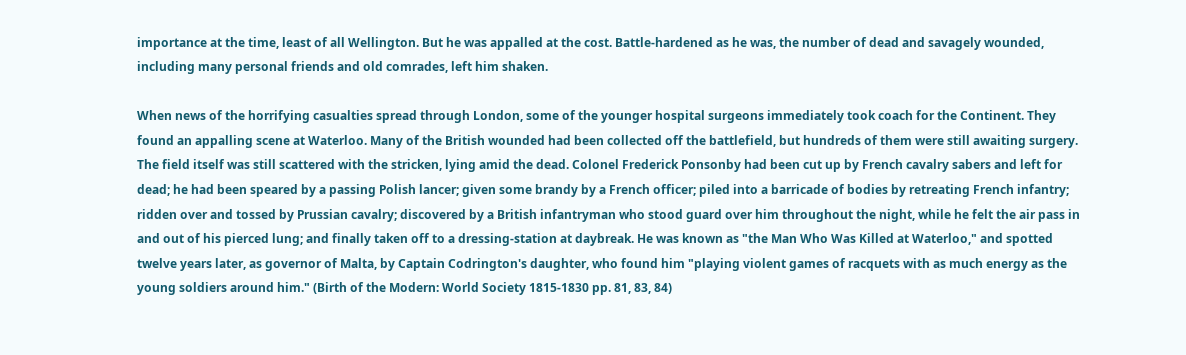importance at the time, least of all Wellington. But he was appalled at the cost. Battle-hardened as he was, the number of dead and savagely wounded, including many personal friends and old comrades, left him shaken.

When news of the horrifying casualties spread through London, some of the younger hospital surgeons immediately took coach for the Continent. They found an appalling scene at Waterloo. Many of the British wounded had been collected off the battlefield, but hundreds of them were still awaiting surgery. The field itself was still scattered with the stricken, lying amid the dead. Colonel Frederick Ponsonby had been cut up by French cavalry sabers and left for dead; he had been speared by a passing Polish lancer; given some brandy by a French officer; piled into a barricade of bodies by retreating French infantry; ridden over and tossed by Prussian cavalry; discovered by a British infantryman who stood guard over him throughout the night, while he felt the air pass in and out of his pierced lung; and finally taken off to a dressing-station at daybreak. He was known as "the Man Who Was Killed at Waterloo," and spotted twelve years later, as governor of Malta, by Captain Codrington's daughter, who found him "playing violent games of racquets with as much energy as the young soldiers around him." (Birth of the Modern: World Society 1815-1830 pp. 81, 83, 84)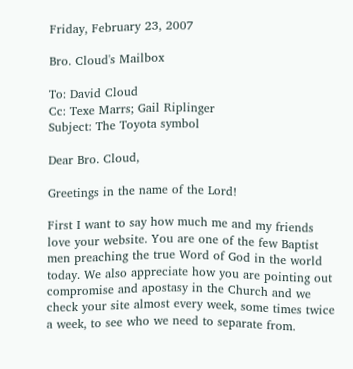Friday, February 23, 2007

Bro. Cloud's Mailbox

To: David Cloud
Cc: Texe Marrs; Gail Riplinger
Subject: The Toyota symbol

Dear Bro. Cloud,

Greetings in the name of the Lord!

First I want to say how much me and my friends love your website. You are one of the few Baptist men preaching the true Word of God in the world today. We also appreciate how you are pointing out compromise and apostasy in the Church and we check your site almost every week, some times twice a week, to see who we need to separate from.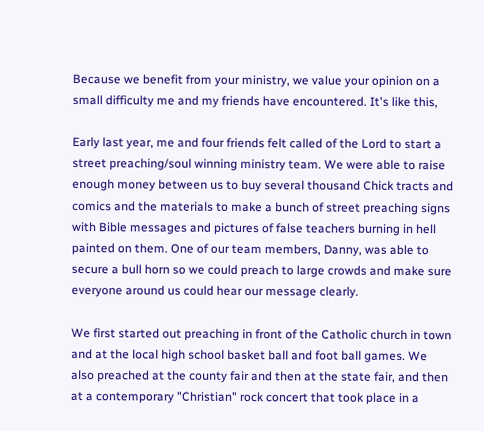Because we benefit from your ministry, we value your opinion on a small difficulty me and my friends have encountered. It's like this,

Early last year, me and four friends felt called of the Lord to start a street preaching/soul winning ministry team. We were able to raise enough money between us to buy several thousand Chick tracts and comics and the materials to make a bunch of street preaching signs with Bible messages and pictures of false teachers burning in hell painted on them. One of our team members, Danny, was able to secure a bull horn so we could preach to large crowds and make sure everyone around us could hear our message clearly.

We first started out preaching in front of the Catholic church in town and at the local high school basket ball and foot ball games. We also preached at the county fair and then at the state fair, and then at a contemporary "Christian" rock concert that took place in a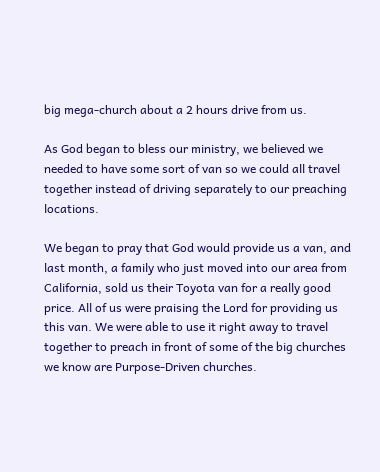big mega-church about a 2 hours drive from us.

As God began to bless our ministry, we believed we needed to have some sort of van so we could all travel together instead of driving separately to our preaching locations.

We began to pray that God would provide us a van, and last month, a family who just moved into our area from California, sold us their Toyota van for a really good price. All of us were praising the Lord for providing us this van. We were able to use it right away to travel together to preach in front of some of the big churches we know are Purpose-Driven churches.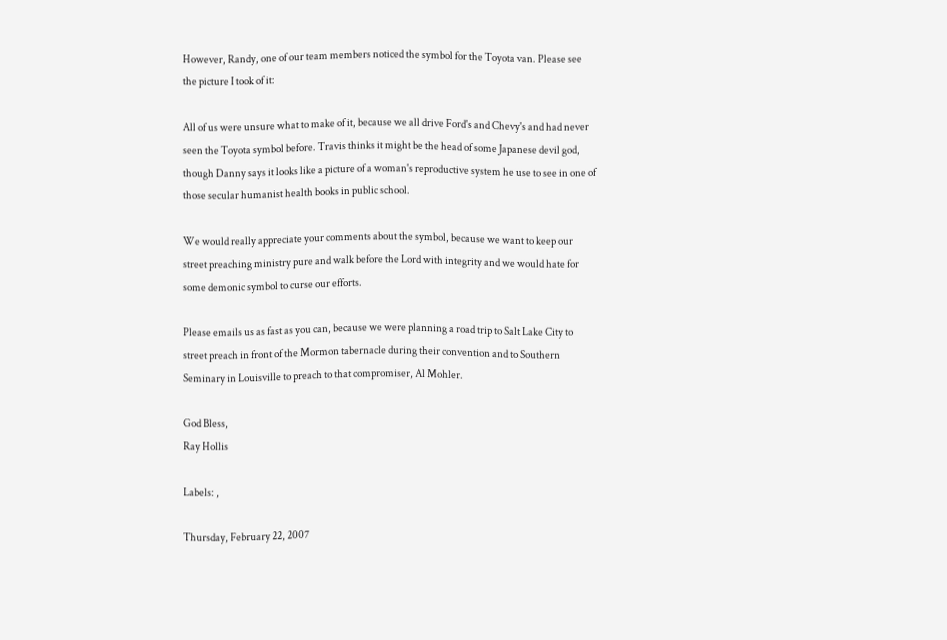However, Randy, one of our team members noticed the symbol for the Toyota van. Please see the picture I took of it:

All of us were unsure what to make of it, because we all drive Ford's and Chevy's and had never seen the Toyota symbol before. Travis thinks it might be the head of some Japanese devil god, though Danny says it looks like a picture of a woman's reproductive system he use to see in one of those secular humanist health books in public school.

We would really appreciate your comments about the symbol, because we want to keep our street preaching ministry pure and walk before the Lord with integrity and we would hate for some demonic symbol to curse our efforts.

Please emails us as fast as you can, because we were planning a road trip to Salt Lake City to street preach in front of the Mormon tabernacle during their convention and to Southern Seminary in Louisville to preach to that compromiser, Al Mohler.

God Bless,
Ray Hollis

Labels: ,

Thursday, February 22, 2007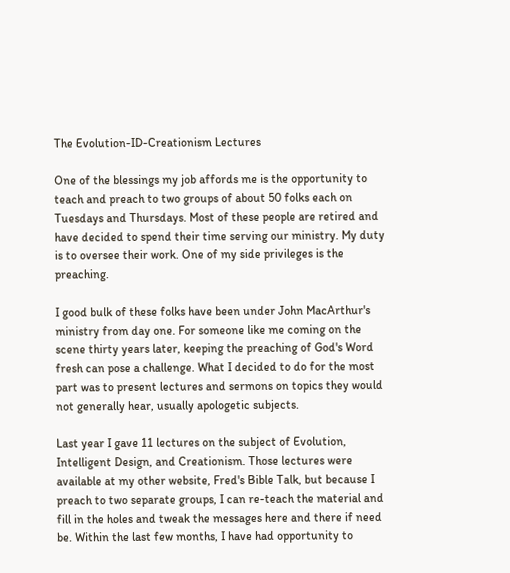The Evolution-ID-Creationism Lectures

One of the blessings my job affords me is the opportunity to teach and preach to two groups of about 50 folks each on Tuesdays and Thursdays. Most of these people are retired and have decided to spend their time serving our ministry. My duty is to oversee their work. One of my side privileges is the preaching.

I good bulk of these folks have been under John MacArthur's ministry from day one. For someone like me coming on the scene thirty years later, keeping the preaching of God's Word fresh can pose a challenge. What I decided to do for the most part was to present lectures and sermons on topics they would not generally hear, usually apologetic subjects.

Last year I gave 11 lectures on the subject of Evolution, Intelligent Design, and Creationism. Those lectures were available at my other website, Fred's Bible Talk, but because I preach to two separate groups, I can re-teach the material and fill in the holes and tweak the messages here and there if need be. Within the last few months, I have had opportunity to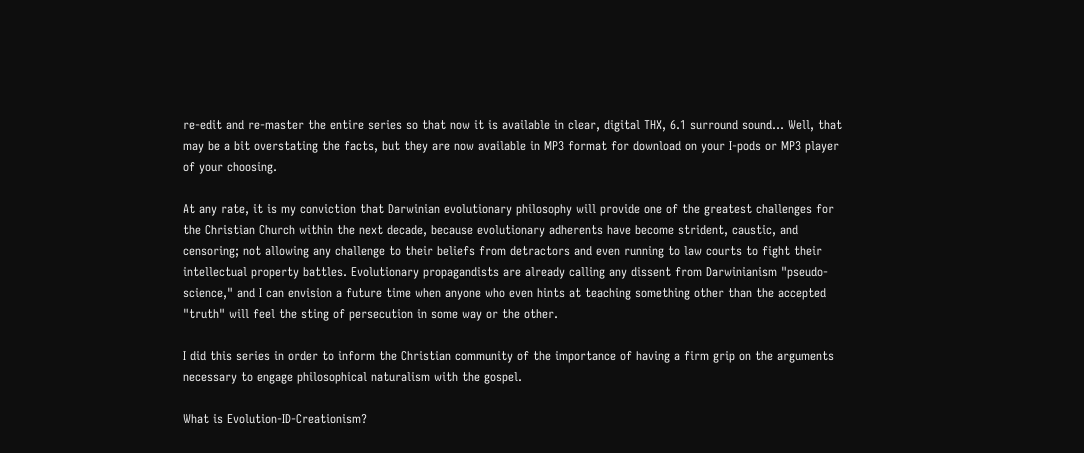re-edit and re-master the entire series so that now it is available in clear, digital THX, 6.1 surround sound... Well, that may be a bit overstating the facts, but they are now available in MP3 format for download on your I-pods or MP3 player of your choosing.

At any rate, it is my conviction that Darwinian evolutionary philosophy will provide one of the greatest challenges for the Christian Church within the next decade, because evolutionary adherents have become strident, caustic, and censoring; not allowing any challenge to their beliefs from detractors and even running to law courts to fight their intellectual property battles. Evolutionary propagandists are already calling any dissent from Darwinianism "pseudo-science," and I can envision a future time when anyone who even hints at teaching something other than the accepted "truth" will feel the sting of persecution in some way or the other.

I did this series in order to inform the Christian community of the importance of having a firm grip on the arguments necessary to engage philosophical naturalism with the gospel.

What is Evolution-ID-Creationism?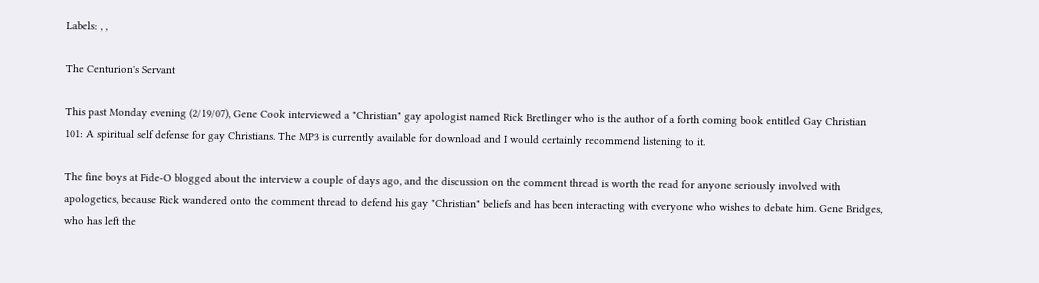Labels: , ,

The Centurion's Servant

This past Monday evening (2/19/07), Gene Cook interviewed a "Christian" gay apologist named Rick Bretlinger who is the author of a forth coming book entitled Gay Christian 101: A spiritual self defense for gay Christians. The MP3 is currently available for download and I would certainly recommend listening to it.

The fine boys at Fide-O blogged about the interview a couple of days ago, and the discussion on the comment thread is worth the read for anyone seriously involved with apologetics, because Rick wandered onto the comment thread to defend his gay "Christian" beliefs and has been interacting with everyone who wishes to debate him. Gene Bridges, who has left the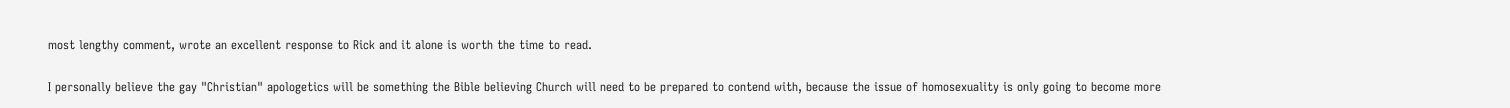most lengthy comment, wrote an excellent response to Rick and it alone is worth the time to read.

I personally believe the gay "Christian" apologetics will be something the Bible believing Church will need to be prepared to contend with, because the issue of homosexuality is only going to become more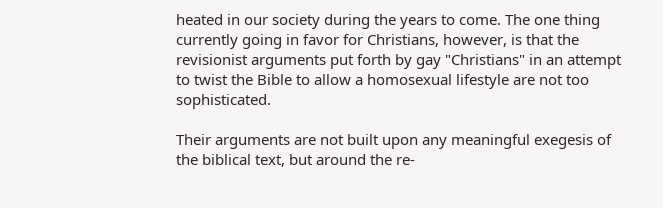heated in our society during the years to come. The one thing currently going in favor for Christians, however, is that the revisionist arguments put forth by gay "Christians" in an attempt to twist the Bible to allow a homosexual lifestyle are not too sophisticated.

Their arguments are not built upon any meaningful exegesis of the biblical text, but around the re-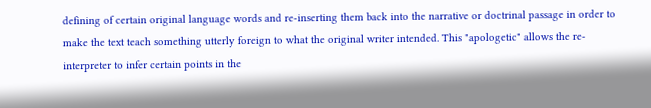defining of certain original language words and re-inserting them back into the narrative or doctrinal passage in order to make the text teach something utterly foreign to what the original writer intended. This "apologetic" allows the re-interpreter to infer certain points in the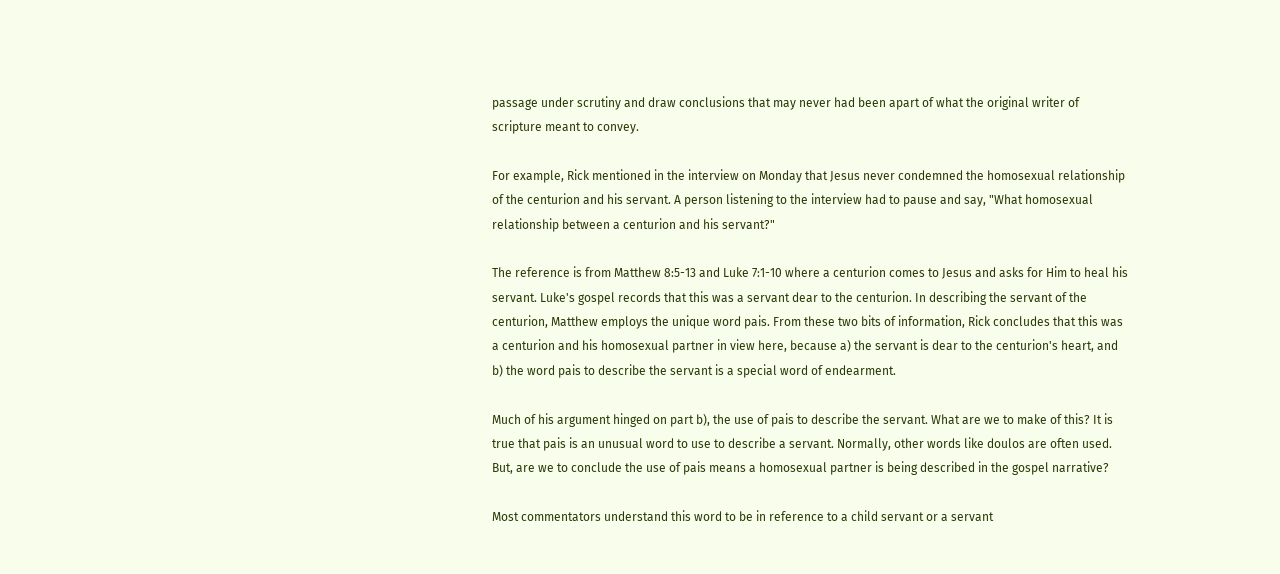passage under scrutiny and draw conclusions that may never had been apart of what the original writer of scripture meant to convey.

For example, Rick mentioned in the interview on Monday that Jesus never condemned the homosexual relationship of the centurion and his servant. A person listening to the interview had to pause and say, "What homosexual relationship between a centurion and his servant?"

The reference is from Matthew 8:5-13 and Luke 7:1-10 where a centurion comes to Jesus and asks for Him to heal his servant. Luke's gospel records that this was a servant dear to the centurion. In describing the servant of the centurion, Matthew employs the unique word pais. From these two bits of information, Rick concludes that this was a centurion and his homosexual partner in view here, because a) the servant is dear to the centurion's heart, and b) the word pais to describe the servant is a special word of endearment.

Much of his argument hinged on part b), the use of pais to describe the servant. What are we to make of this? It is true that pais is an unusual word to use to describe a servant. Normally, other words like doulos are often used. But, are we to conclude the use of pais means a homosexual partner is being described in the gospel narrative?

Most commentators understand this word to be in reference to a child servant or a servant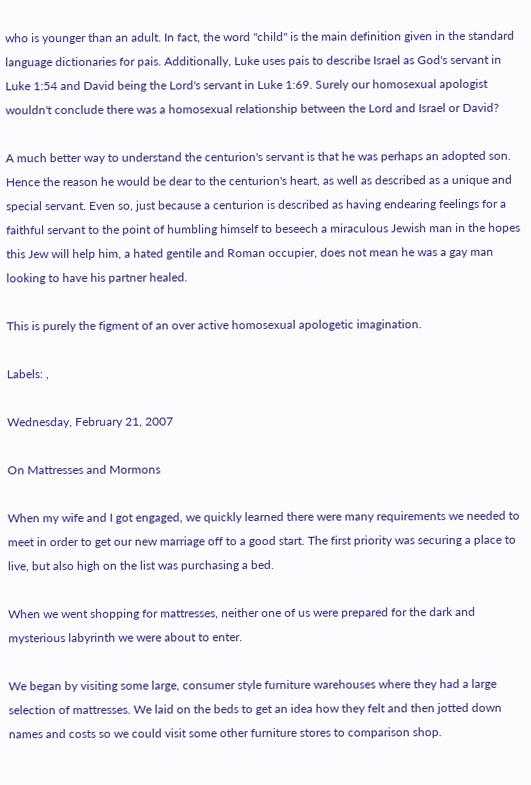who is younger than an adult. In fact, the word "child" is the main definition given in the standard language dictionaries for pais. Additionally, Luke uses pais to describe Israel as God's servant in Luke 1:54 and David being the Lord's servant in Luke 1:69. Surely our homosexual apologist wouldn't conclude there was a homosexual relationship between the Lord and Israel or David?

A much better way to understand the centurion's servant is that he was perhaps an adopted son. Hence the reason he would be dear to the centurion's heart, as well as described as a unique and special servant. Even so, just because a centurion is described as having endearing feelings for a faithful servant to the point of humbling himself to beseech a miraculous Jewish man in the hopes this Jew will help him, a hated gentile and Roman occupier, does not mean he was a gay man looking to have his partner healed.

This is purely the figment of an over active homosexual apologetic imagination.

Labels: ,

Wednesday, February 21, 2007

On Mattresses and Mormons

When my wife and I got engaged, we quickly learned there were many requirements we needed to meet in order to get our new marriage off to a good start. The first priority was securing a place to live, but also high on the list was purchasing a bed.

When we went shopping for mattresses, neither one of us were prepared for the dark and mysterious labyrinth we were about to enter.

We began by visiting some large, consumer style furniture warehouses where they had a large selection of mattresses. We laid on the beds to get an idea how they felt and then jotted down names and costs so we could visit some other furniture stores to comparison shop.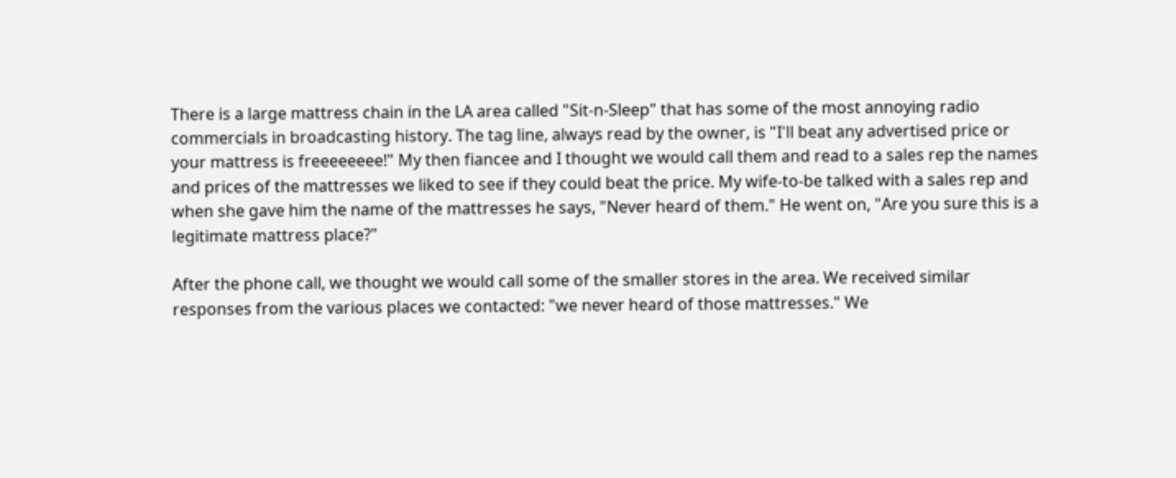There is a large mattress chain in the LA area called "Sit-n-Sleep" that has some of the most annoying radio commercials in broadcasting history. The tag line, always read by the owner, is "I'll beat any advertised price or your mattress is freeeeeeee!" My then fiancee and I thought we would call them and read to a sales rep the names and prices of the mattresses we liked to see if they could beat the price. My wife-to-be talked with a sales rep and when she gave him the name of the mattresses he says, "Never heard of them." He went on, "Are you sure this is a legitimate mattress place?"

After the phone call, we thought we would call some of the smaller stores in the area. We received similar responses from the various places we contacted: "we never heard of those mattresses." We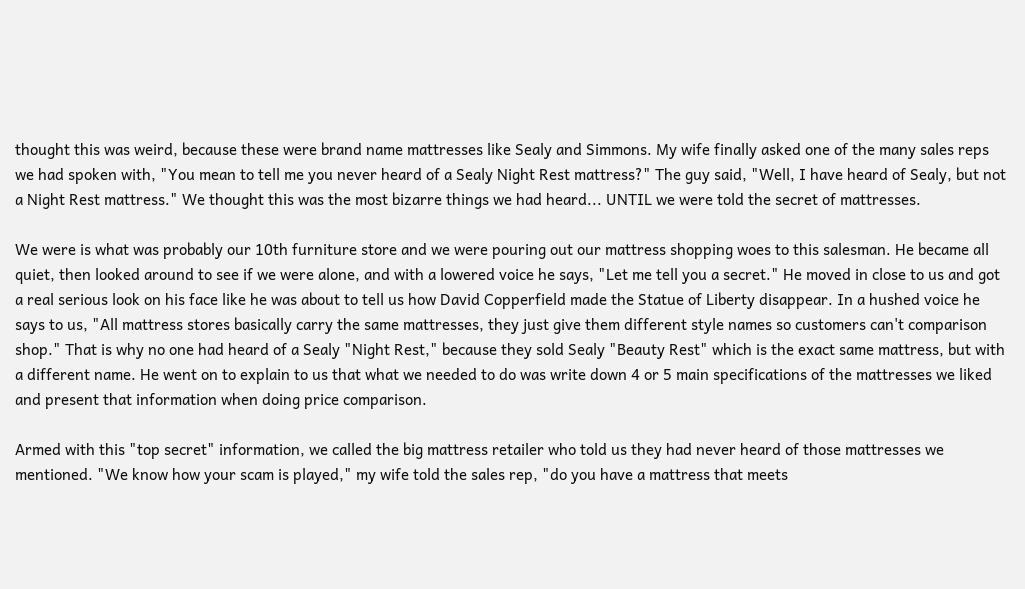thought this was weird, because these were brand name mattresses like Sealy and Simmons. My wife finally asked one of the many sales reps we had spoken with, "You mean to tell me you never heard of a Sealy Night Rest mattress?" The guy said, "Well, I have heard of Sealy, but not a Night Rest mattress." We thought this was the most bizarre things we had heard... UNTIL we were told the secret of mattresses.

We were is what was probably our 10th furniture store and we were pouring out our mattress shopping woes to this salesman. He became all quiet, then looked around to see if we were alone, and with a lowered voice he says, "Let me tell you a secret." He moved in close to us and got a real serious look on his face like he was about to tell us how David Copperfield made the Statue of Liberty disappear. In a hushed voice he says to us, "All mattress stores basically carry the same mattresses, they just give them different style names so customers can't comparison shop." That is why no one had heard of a Sealy "Night Rest," because they sold Sealy "Beauty Rest" which is the exact same mattress, but with a different name. He went on to explain to us that what we needed to do was write down 4 or 5 main specifications of the mattresses we liked and present that information when doing price comparison.

Armed with this "top secret" information, we called the big mattress retailer who told us they had never heard of those mattresses we mentioned. "We know how your scam is played," my wife told the sales rep, "do you have a mattress that meets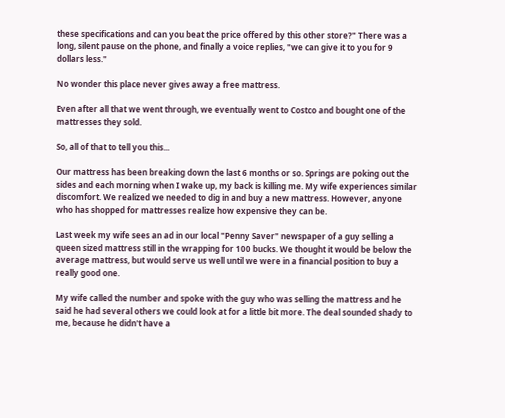these specifications and can you beat the price offered by this other store?" There was a long, silent pause on the phone, and finally a voice replies, "we can give it to you for 9 dollars less."

No wonder this place never gives away a free mattress.

Even after all that we went through, we eventually went to Costco and bought one of the mattresses they sold.

So, all of that to tell you this...

Our mattress has been breaking down the last 6 months or so. Springs are poking out the sides and each morning when I wake up, my back is killing me. My wife experiences similar discomfort. We realized we needed to dig in and buy a new mattress. However, anyone who has shopped for mattresses realize how expensive they can be.

Last week my wife sees an ad in our local "Penny Saver" newspaper of a guy selling a queen sized mattress still in the wrapping for 100 bucks. We thought it would be below the average mattress, but would serve us well until we were in a financial position to buy a really good one.

My wife called the number and spoke with the guy who was selling the mattress and he said he had several others we could look at for a little bit more. The deal sounded shady to me, because he didn't have a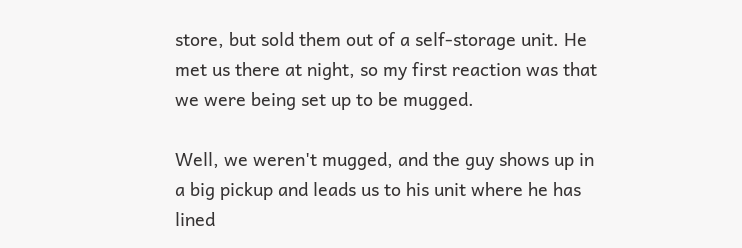store, but sold them out of a self-storage unit. He met us there at night, so my first reaction was that we were being set up to be mugged.

Well, we weren't mugged, and the guy shows up in a big pickup and leads us to his unit where he has lined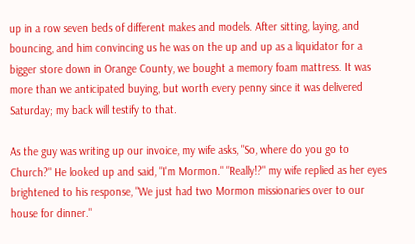up in a row seven beds of different makes and models. After sitting, laying, and bouncing, and him convincing us he was on the up and up as a liquidator for a bigger store down in Orange County, we bought a memory foam mattress. It was more than we anticipated buying, but worth every penny since it was delivered Saturday; my back will testify to that.

As the guy was writing up our invoice, my wife asks, "So, where do you go to Church?" He looked up and said, "I'm Mormon." "Really!?" my wife replied as her eyes brightened to his response, "We just had two Mormon missionaries over to our house for dinner."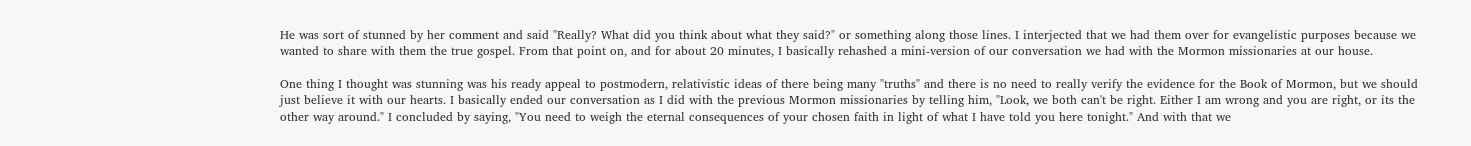He was sort of stunned by her comment and said "Really? What did you think about what they said?" or something along those lines. I interjected that we had them over for evangelistic purposes because we wanted to share with them the true gospel. From that point on, and for about 20 minutes, I basically rehashed a mini-version of our conversation we had with the Mormon missionaries at our house.

One thing I thought was stunning was his ready appeal to postmodern, relativistic ideas of there being many "truths" and there is no need to really verify the evidence for the Book of Mormon, but we should just believe it with our hearts. I basically ended our conversation as I did with the previous Mormon missionaries by telling him, "Look, we both can't be right. Either I am wrong and you are right, or its the other way around." I concluded by saying, "You need to weigh the eternal consequences of your chosen faith in light of what I have told you here tonight." And with that we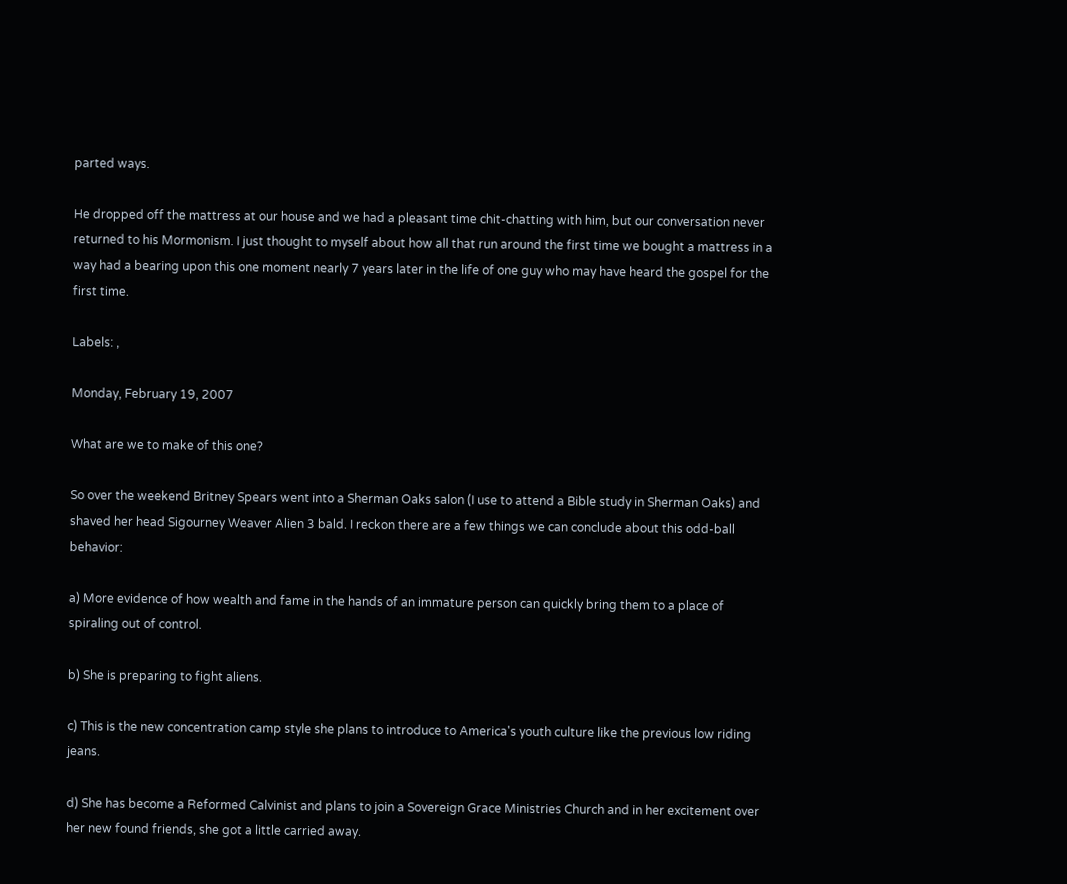parted ways.

He dropped off the mattress at our house and we had a pleasant time chit-chatting with him, but our conversation never returned to his Mormonism. I just thought to myself about how all that run around the first time we bought a mattress in a way had a bearing upon this one moment nearly 7 years later in the life of one guy who may have heard the gospel for the first time.

Labels: ,

Monday, February 19, 2007

What are we to make of this one?

So over the weekend Britney Spears went into a Sherman Oaks salon (I use to attend a Bible study in Sherman Oaks) and shaved her head Sigourney Weaver Alien 3 bald. I reckon there are a few things we can conclude about this odd-ball behavior:

a) More evidence of how wealth and fame in the hands of an immature person can quickly bring them to a place of spiraling out of control.

b) She is preparing to fight aliens.

c) This is the new concentration camp style she plans to introduce to America's youth culture like the previous low riding jeans.

d) She has become a Reformed Calvinist and plans to join a Sovereign Grace Ministries Church and in her excitement over her new found friends, she got a little carried away.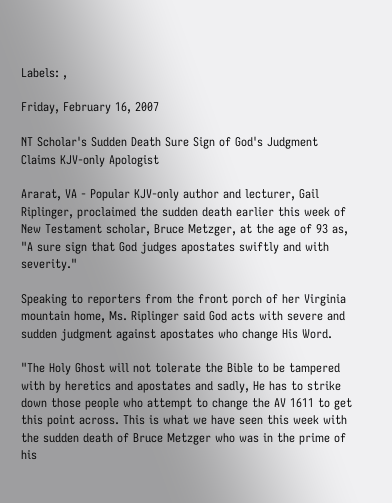Labels: ,

Friday, February 16, 2007

NT Scholar's Sudden Death Sure Sign of God's Judgment Claims KJV-only Apologist

Ararat, VA - Popular KJV-only author and lecturer, Gail Riplinger, proclaimed the sudden death earlier this week of New Testament scholar, Bruce Metzger, at the age of 93 as, "A sure sign that God judges apostates swiftly and with severity."

Speaking to reporters from the front porch of her Virginia mountain home, Ms. Riplinger said God acts with severe and sudden judgment against apostates who change His Word.

"The Holy Ghost will not tolerate the Bible to be tampered with by heretics and apostates and sadly, He has to strike down those people who attempt to change the AV 1611 to get this point across. This is what we have seen this week with the sudden death of Bruce Metzger who was in the prime of his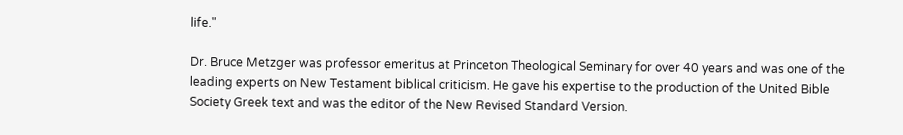life."

Dr. Bruce Metzger was professor emeritus at Princeton Theological Seminary for over 40 years and was one of the leading experts on New Testament biblical criticism. He gave his expertise to the production of the United Bible Society Greek text and was the editor of the New Revised Standard Version.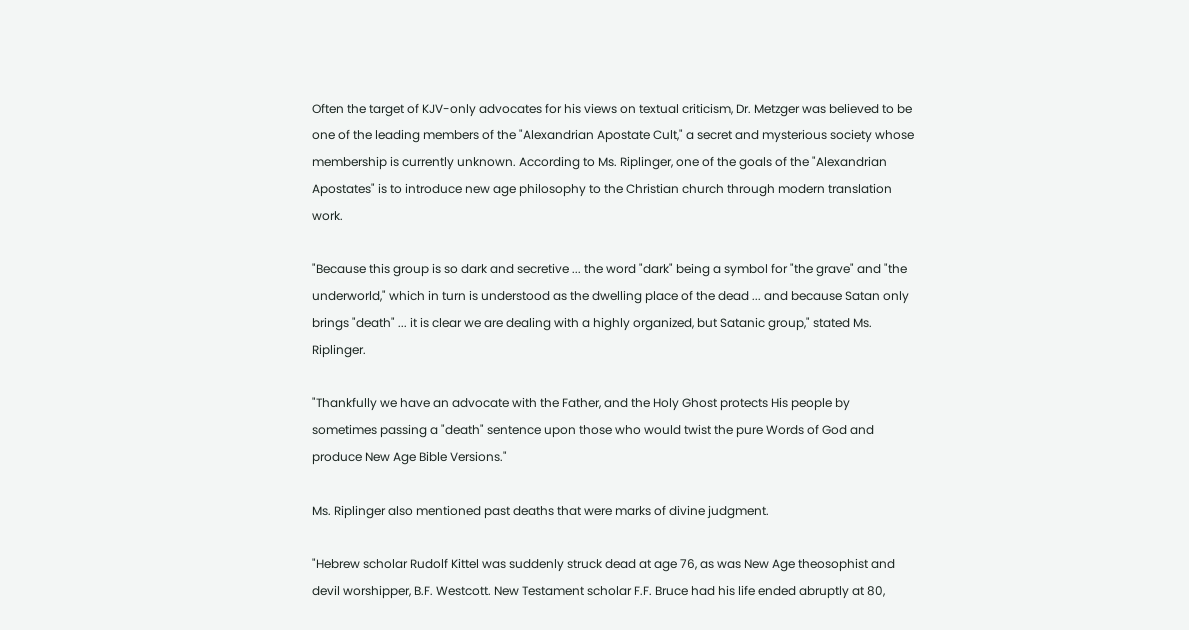Often the target of KJV-only advocates for his views on textual criticism, Dr. Metzger was believed to be one of the leading members of the "Alexandrian Apostate Cult," a secret and mysterious society whose membership is currently unknown. According to Ms. Riplinger, one of the goals of the "Alexandrian Apostates" is to introduce new age philosophy to the Christian church through modern translation work.

"Because this group is so dark and secretive ... the word "dark" being a symbol for "the grave" and "the underworld," which in turn is understood as the dwelling place of the dead ... and because Satan only brings "death" ... it is clear we are dealing with a highly organized, but Satanic group," stated Ms. Riplinger.

"Thankfully we have an advocate with the Father, and the Holy Ghost protects His people by sometimes passing a "death" sentence upon those who would twist the pure Words of God and produce New Age Bible Versions."

Ms. Riplinger also mentioned past deaths that were marks of divine judgment.

"Hebrew scholar Rudolf Kittel was suddenly struck dead at age 76, as was New Age theosophist and devil worshipper, B.F. Westcott. New Testament scholar F.F. Bruce had his life ended abruptly at 80,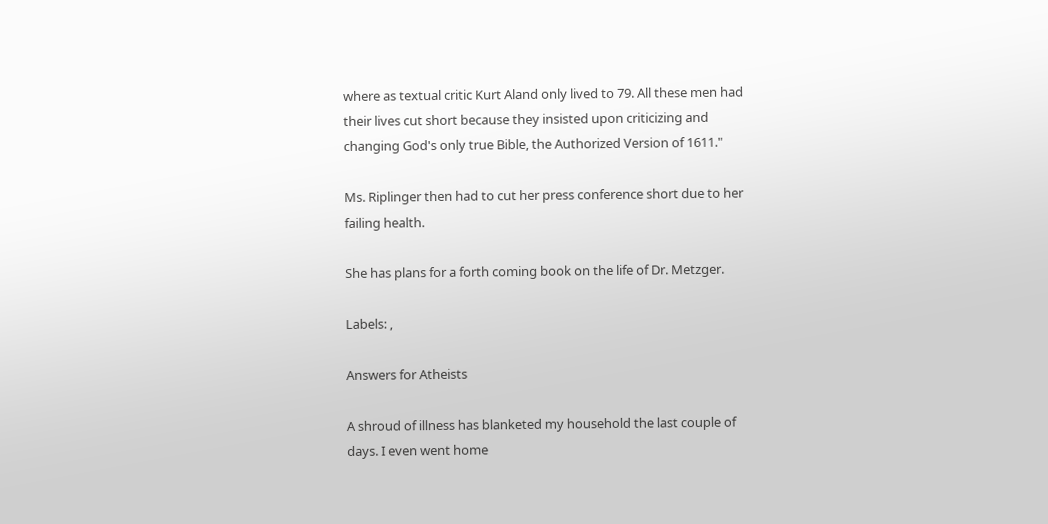where as textual critic Kurt Aland only lived to 79. All these men had their lives cut short because they insisted upon criticizing and changing God's only true Bible, the Authorized Version of 1611."

Ms. Riplinger then had to cut her press conference short due to her failing health.

She has plans for a forth coming book on the life of Dr. Metzger.

Labels: ,

Answers for Atheists

A shroud of illness has blanketed my household the last couple of days. I even went home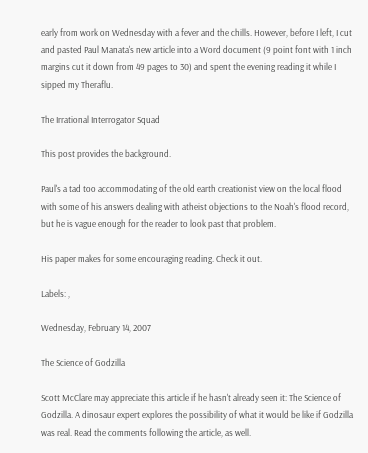early from work on Wednesday with a fever and the chills. However, before I left, I cut and pasted Paul Manata's new article into a Word document (9 point font with 1 inch margins cut it down from 49 pages to 30) and spent the evening reading it while I sipped my Theraflu.

The Irrational Interrogator Squad

This post provides the background.

Paul's a tad too accommodating of the old earth creationist view on the local flood with some of his answers dealing with atheist objections to the Noah's flood record, but he is vague enough for the reader to look past that problem.

His paper makes for some encouraging reading. Check it out.

Labels: ,

Wednesday, February 14, 2007

The Science of Godzilla

Scott McClare may appreciate this article if he hasn't already seen it: The Science of Godzilla. A dinosaur expert explores the possibility of what it would be like if Godzilla was real. Read the comments following the article, as well.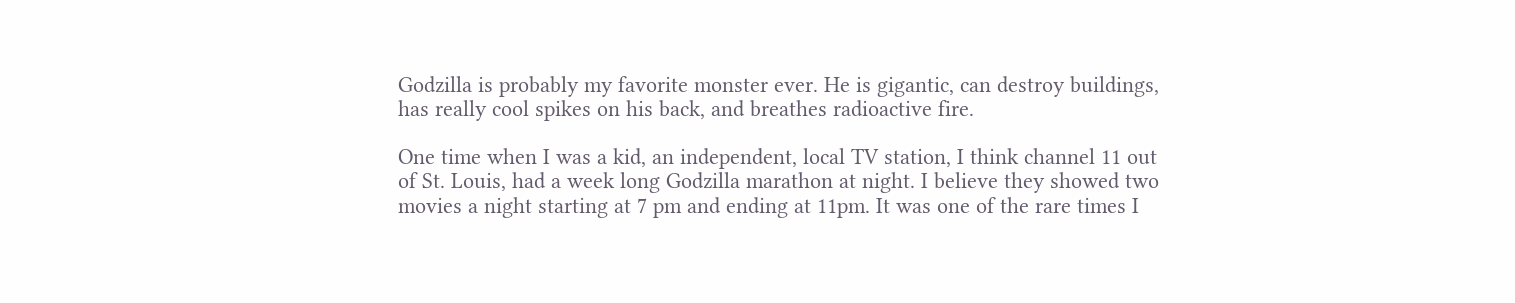Godzilla is probably my favorite monster ever. He is gigantic, can destroy buildings, has really cool spikes on his back, and breathes radioactive fire.

One time when I was a kid, an independent, local TV station, I think channel 11 out of St. Louis, had a week long Godzilla marathon at night. I believe they showed two movies a night starting at 7 pm and ending at 11pm. It was one of the rare times I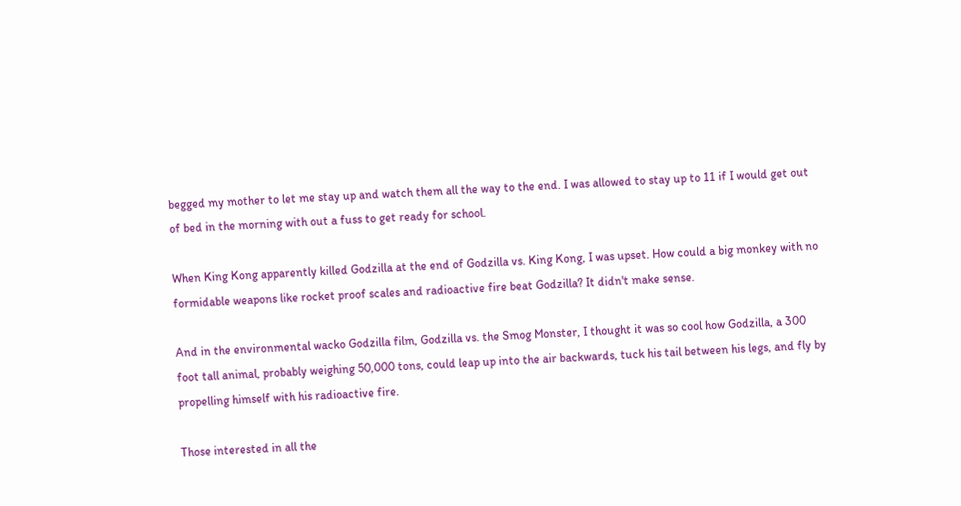begged my mother to let me stay up and watch them all the way to the end. I was allowed to stay up to 11 if I would get out of bed in the morning with out a fuss to get ready for school.

When King Kong apparently killed Godzilla at the end of Godzilla vs. King Kong, I was upset. How could a big monkey with no formidable weapons like rocket proof scales and radioactive fire beat Godzilla? It didn't make sense.

And in the environmental wacko Godzilla film, Godzilla vs. the Smog Monster, I thought it was so cool how Godzilla, a 300 foot tall animal, probably weighing 50,000 tons, could leap up into the air backwards, tuck his tail between his legs, and fly by propelling himself with his radioactive fire.

Those interested in all the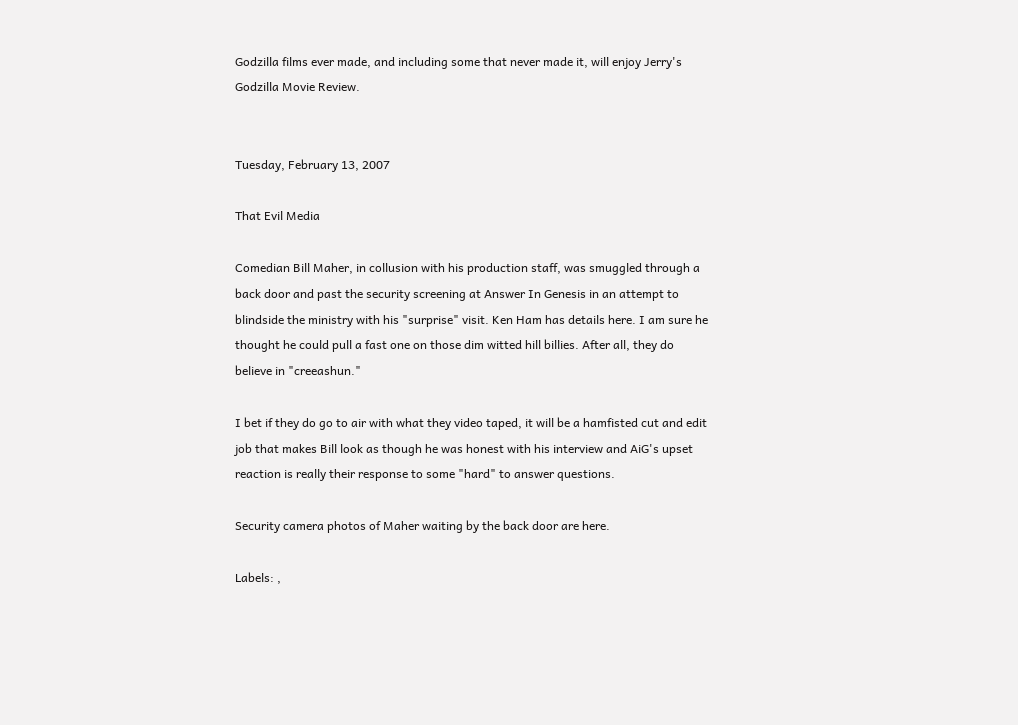Godzilla films ever made, and including some that never made it, will enjoy Jerry's Godzilla Movie Review.


Tuesday, February 13, 2007

That Evil Media

Comedian Bill Maher, in collusion with his production staff, was smuggled through a back door and past the security screening at Answer In Genesis in an attempt to blindside the ministry with his "surprise" visit. Ken Ham has details here. I am sure he thought he could pull a fast one on those dim witted hill billies. After all, they do believe in "creeashun."

I bet if they do go to air with what they video taped, it will be a hamfisted cut and edit job that makes Bill look as though he was honest with his interview and AiG's upset reaction is really their response to some "hard" to answer questions.

Security camera photos of Maher waiting by the back door are here.

Labels: ,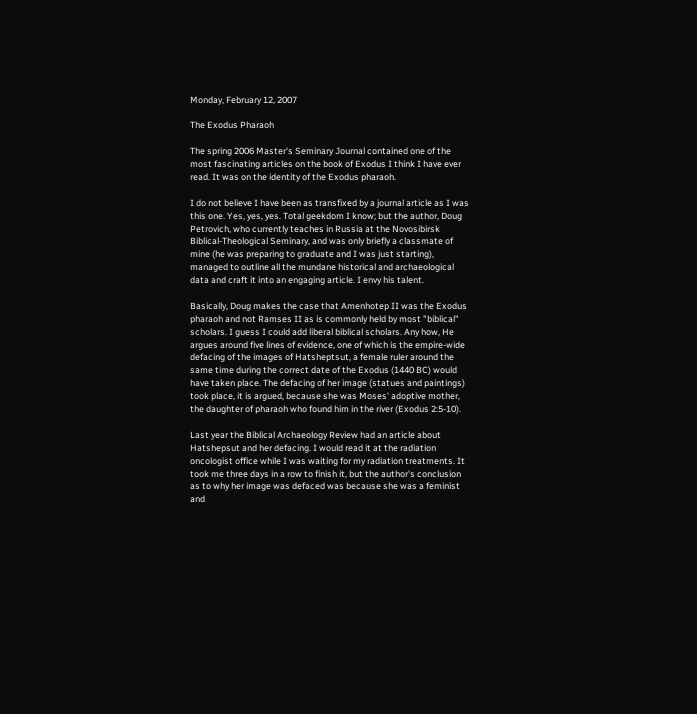Monday, February 12, 2007

The Exodus Pharaoh

The spring 2006 Master's Seminary Journal contained one of the most fascinating articles on the book of Exodus I think I have ever read. It was on the identity of the Exodus pharaoh.

I do not believe I have been as transfixed by a journal article as I was this one. Yes, yes, yes. Total geekdom I know; but the author, Doug Petrovich, who currently teaches in Russia at the Novosibirsk Biblical-Theological Seminary, and was only briefly a classmate of mine (he was preparing to graduate and I was just starting), managed to outline all the mundane historical and archaeological data and craft it into an engaging article. I envy his talent.

Basically, Doug makes the case that Amenhotep II was the Exodus pharaoh and not Ramses II as is commonly held by most "biblical" scholars. I guess I could add liberal biblical scholars. Any how, He argues around five lines of evidence, one of which is the empire-wide defacing of the images of Hatsheptsut, a female ruler around the same time during the correct date of the Exodus (1440 BC) would have taken place. The defacing of her image (statues and paintings) took place, it is argued, because she was Moses' adoptive mother, the daughter of pharaoh who found him in the river (Exodus 2:5-10).

Last year the Biblical Archaeology Review had an article about Hatshepsut and her defacing. I would read it at the radiation oncologist office while I was waiting for my radiation treatments. It took me three days in a row to finish it, but the author's conclusion as to why her image was defaced was because she was a feminist and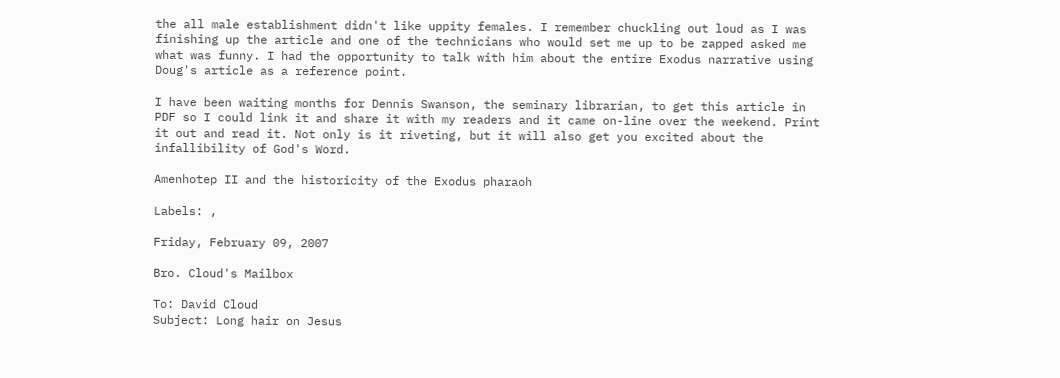the all male establishment didn't like uppity females. I remember chuckling out loud as I was finishing up the article and one of the technicians who would set me up to be zapped asked me what was funny. I had the opportunity to talk with him about the entire Exodus narrative using Doug's article as a reference point.

I have been waiting months for Dennis Swanson, the seminary librarian, to get this article in PDF so I could link it and share it with my readers and it came on-line over the weekend. Print it out and read it. Not only is it riveting, but it will also get you excited about the infallibility of God's Word.

Amenhotep II and the historicity of the Exodus pharaoh

Labels: ,

Friday, February 09, 2007

Bro. Cloud's Mailbox

To: David Cloud
Subject: Long hair on Jesus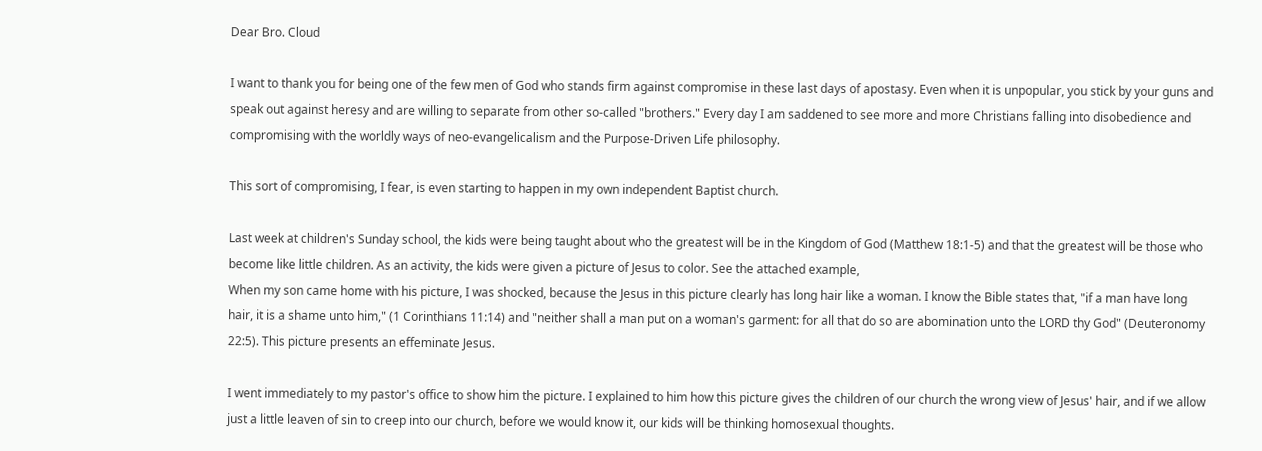Dear Bro. Cloud

I want to thank you for being one of the few men of God who stands firm against compromise in these last days of apostasy. Even when it is unpopular, you stick by your guns and speak out against heresy and are willing to separate from other so-called "brothers." Every day I am saddened to see more and more Christians falling into disobedience and compromising with the worldly ways of neo-evangelicalism and the Purpose-Driven Life philosophy.

This sort of compromising, I fear, is even starting to happen in my own independent Baptist church.

Last week at children's Sunday school, the kids were being taught about who the greatest will be in the Kingdom of God (Matthew 18:1-5) and that the greatest will be those who become like little children. As an activity, the kids were given a picture of Jesus to color. See the attached example,
When my son came home with his picture, I was shocked, because the Jesus in this picture clearly has long hair like a woman. I know the Bible states that, "if a man have long hair, it is a shame unto him," (1 Corinthians 11:14) and "neither shall a man put on a woman's garment: for all that do so are abomination unto the LORD thy God" (Deuteronomy 22:5). This picture presents an effeminate Jesus.

I went immediately to my pastor's office to show him the picture. I explained to him how this picture gives the children of our church the wrong view of Jesus' hair, and if we allow just a little leaven of sin to creep into our church, before we would know it, our kids will be thinking homosexual thoughts.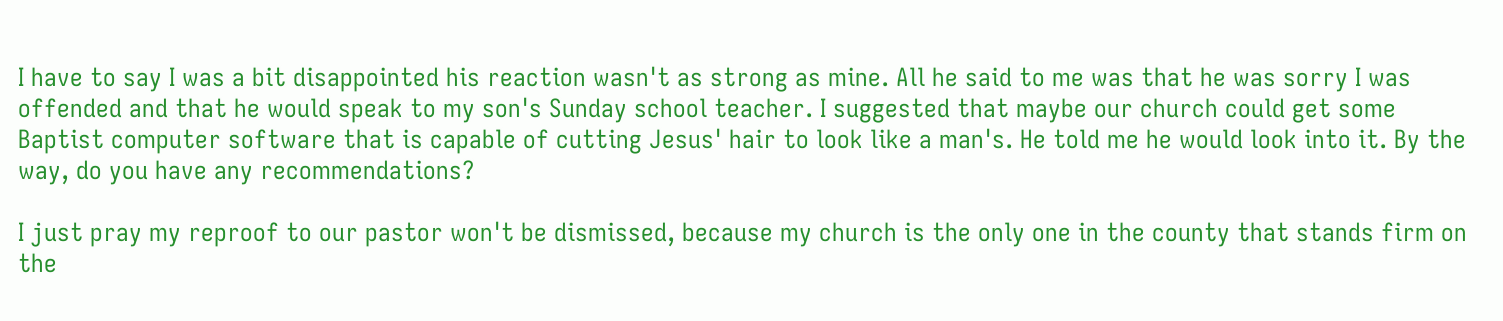I have to say I was a bit disappointed his reaction wasn't as strong as mine. All he said to me was that he was sorry I was offended and that he would speak to my son's Sunday school teacher. I suggested that maybe our church could get some Baptist computer software that is capable of cutting Jesus' hair to look like a man's. He told me he would look into it. By the way, do you have any recommendations?

I just pray my reproof to our pastor won't be dismissed, because my church is the only one in the county that stands firm on the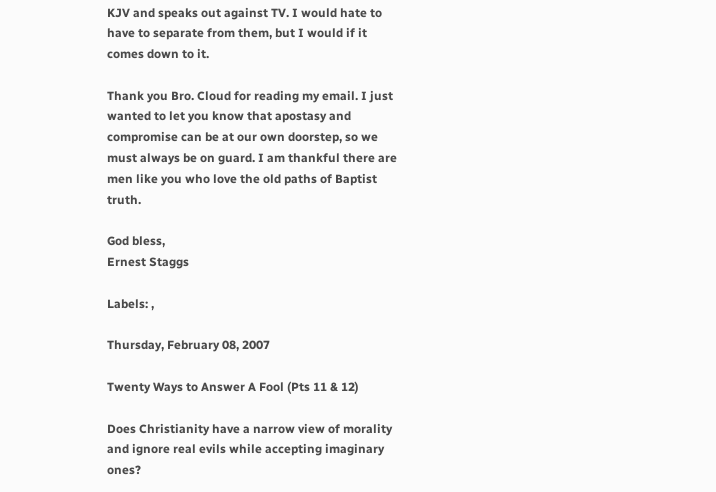KJV and speaks out against TV. I would hate to have to separate from them, but I would if it comes down to it.

Thank you Bro. Cloud for reading my email. I just wanted to let you know that apostasy and compromise can be at our own doorstep, so we must always be on guard. I am thankful there are men like you who love the old paths of Baptist truth.

God bless,
Ernest Staggs

Labels: ,

Thursday, February 08, 2007

Twenty Ways to Answer A Fool (Pts 11 & 12)

Does Christianity have a narrow view of morality and ignore real evils while accepting imaginary ones?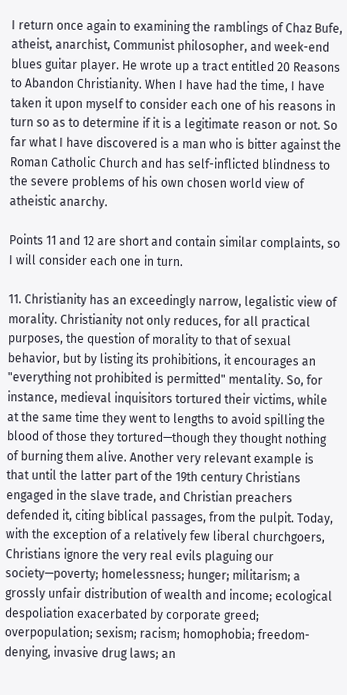I return once again to examining the ramblings of Chaz Bufe, atheist, anarchist, Communist philosopher, and week-end blues guitar player. He wrote up a tract entitled 20 Reasons to Abandon Christianity. When I have had the time, I have taken it upon myself to consider each one of his reasons in turn so as to determine if it is a legitimate reason or not. So far what I have discovered is a man who is bitter against the Roman Catholic Church and has self-inflicted blindness to the severe problems of his own chosen world view of atheistic anarchy.

Points 11 and 12 are short and contain similar complaints, so I will consider each one in turn.

11. Christianity has an exceedingly narrow, legalistic view of morality. Christianity not only reduces, for all practical purposes, the question of morality to that of sexual behavior, but by listing its prohibitions, it encourages an "everything not prohibited is permitted" mentality. So, for instance, medieval inquisitors tortured their victims, while at the same time they went to lengths to avoid spilling the blood of those they tortured—though they thought nothing of burning them alive. Another very relevant example is that until the latter part of the 19th century Christians engaged in the slave trade, and Christian preachers defended it, citing biblical passages, from the pulpit. Today, with the exception of a relatively few liberal churchgoers, Christians ignore the very real evils plaguing our society—poverty; homelessness; hunger; militarism; a grossly unfair distribution of wealth and income; ecological despoliation exacerbated by corporate greed; overpopulation; sexism; racism; homophobia; freedom-denying, invasive drug laws; an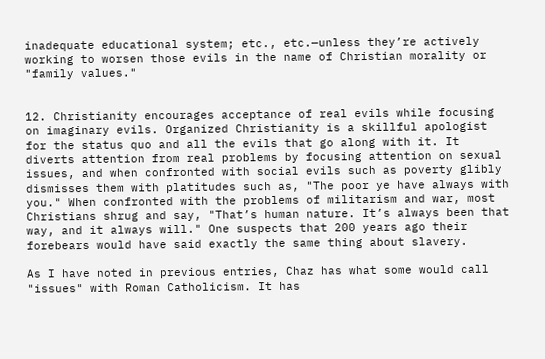inadequate educational system; etc., etc.—unless they’re actively working to worsen those evils in the name of Christian morality or "family values."


12. Christianity encourages acceptance of real evils while focusing on imaginary evils. Organized Christianity is a skillful apologist for the status quo and all the evils that go along with it. It diverts attention from real problems by focusing attention on sexual issues, and when confronted with social evils such as poverty glibly dismisses them with platitudes such as, "The poor ye have always with you." When confronted with the problems of militarism and war, most Christians shrug and say, "That’s human nature. It’s always been that way, and it always will." One suspects that 200 years ago their forebears would have said exactly the same thing about slavery.

As I have noted in previous entries, Chaz has what some would call "issues" with Roman Catholicism. It has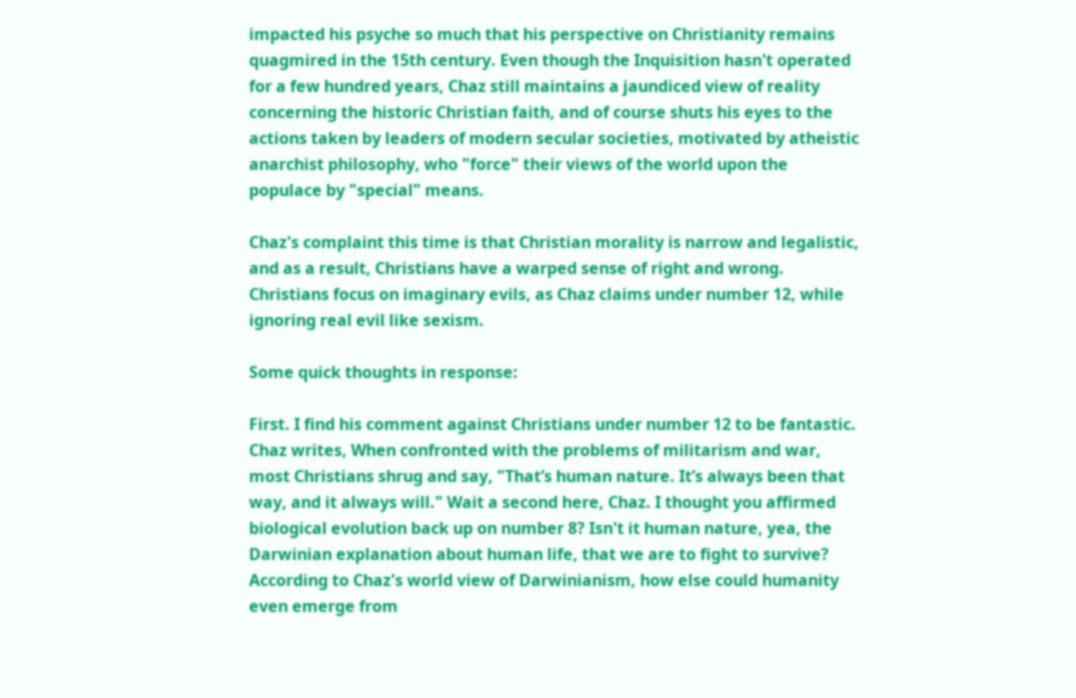impacted his psyche so much that his perspective on Christianity remains quagmired in the 15th century. Even though the Inquisition hasn't operated for a few hundred years, Chaz still maintains a jaundiced view of reality concerning the historic Christian faith, and of course shuts his eyes to the actions taken by leaders of modern secular societies, motivated by atheistic anarchist philosophy, who "force" their views of the world upon the populace by "special" means.

Chaz's complaint this time is that Christian morality is narrow and legalistic, and as a result, Christians have a warped sense of right and wrong. Christians focus on imaginary evils, as Chaz claims under number 12, while ignoring real evil like sexism.

Some quick thoughts in response:

First. I find his comment against Christians under number 12 to be fantastic. Chaz writes, When confronted with the problems of militarism and war, most Christians shrug and say, "That’s human nature. It’s always been that way, and it always will." Wait a second here, Chaz. I thought you affirmed biological evolution back up on number 8? Isn't it human nature, yea, the Darwinian explanation about human life, that we are to fight to survive? According to Chaz's world view of Darwinianism, how else could humanity even emerge from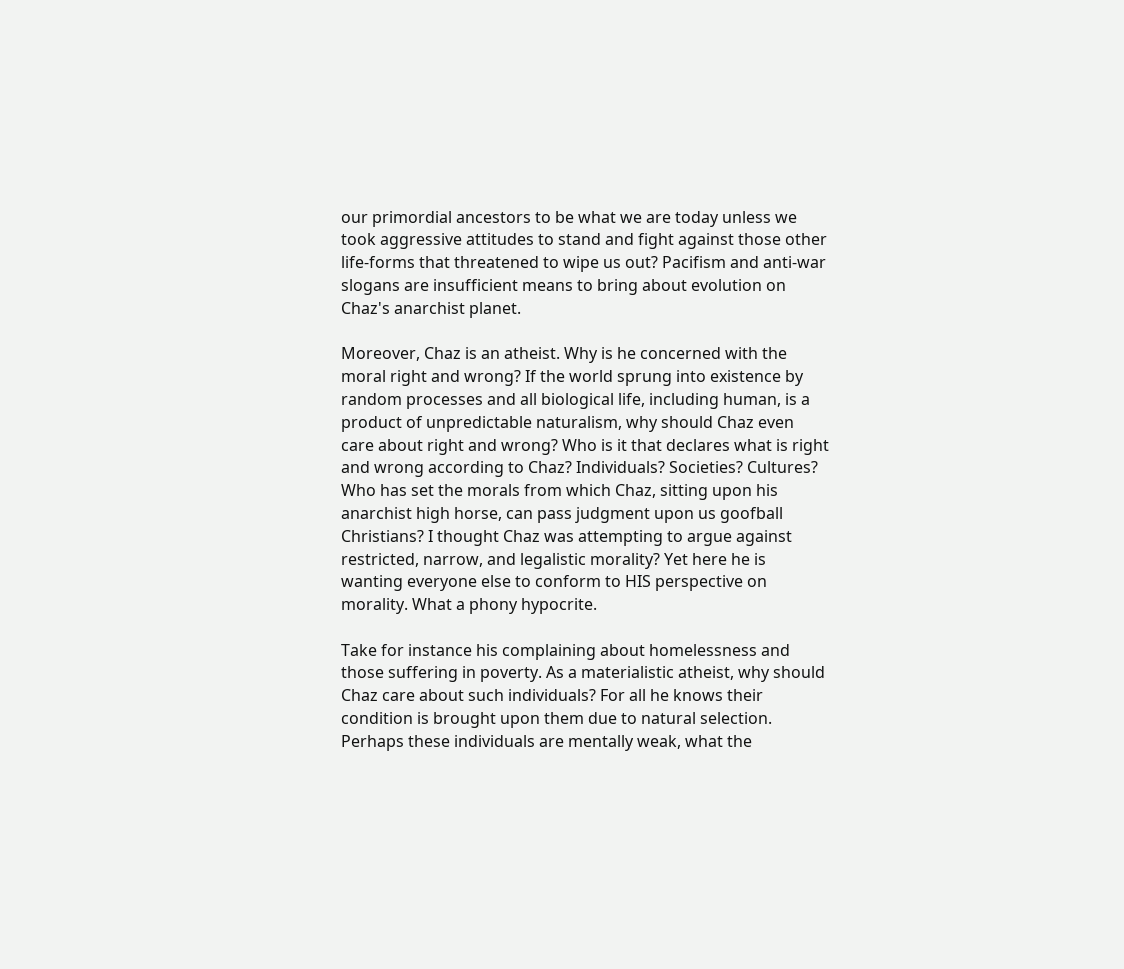our primordial ancestors to be what we are today unless we took aggressive attitudes to stand and fight against those other life-forms that threatened to wipe us out? Pacifism and anti-war slogans are insufficient means to bring about evolution on Chaz's anarchist planet.

Moreover, Chaz is an atheist. Why is he concerned with the moral right and wrong? If the world sprung into existence by random processes and all biological life, including human, is a product of unpredictable naturalism, why should Chaz even care about right and wrong? Who is it that declares what is right and wrong according to Chaz? Individuals? Societies? Cultures? Who has set the morals from which Chaz, sitting upon his anarchist high horse, can pass judgment upon us goofball Christians? I thought Chaz was attempting to argue against restricted, narrow, and legalistic morality? Yet here he is wanting everyone else to conform to HIS perspective on morality. What a phony hypocrite.

Take for instance his complaining about homelessness and those suffering in poverty. As a materialistic atheist, why should Chaz care about such individuals? For all he knows their condition is brought upon them due to natural selection. Perhaps these individuals are mentally weak, what the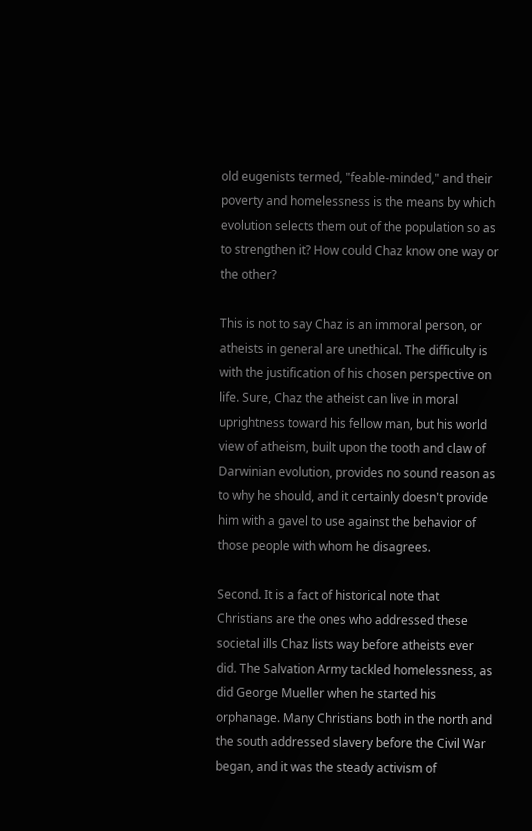old eugenists termed, "feable-minded," and their poverty and homelessness is the means by which evolution selects them out of the population so as to strengthen it? How could Chaz know one way or the other?

This is not to say Chaz is an immoral person, or atheists in general are unethical. The difficulty is with the justification of his chosen perspective on life. Sure, Chaz the atheist can live in moral uprightness toward his fellow man, but his world view of atheism, built upon the tooth and claw of Darwinian evolution, provides no sound reason as to why he should, and it certainly doesn't provide him with a gavel to use against the behavior of those people with whom he disagrees.

Second. It is a fact of historical note that Christians are the ones who addressed these societal ills Chaz lists way before atheists ever did. The Salvation Army tackled homelessness, as did George Mueller when he started his orphanage. Many Christians both in the north and the south addressed slavery before the Civil War began, and it was the steady activism of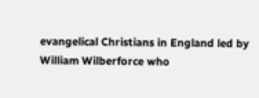evangelical Christians in England led by William Wilberforce who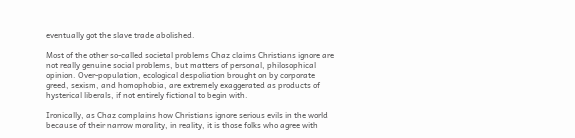eventually got the slave trade abolished.

Most of the other so-called societal problems Chaz claims Christians ignore are not really genuine social problems, but matters of personal, philosophical opinion. Over-population, ecological despoliation brought on by corporate greed, sexism, and homophobia, are extremely exaggerated as products of hysterical liberals, if not entirely fictional to begin with.

Ironically, as Chaz complains how Christians ignore serious evils in the world because of their narrow morality, in reality, it is those folks who agree with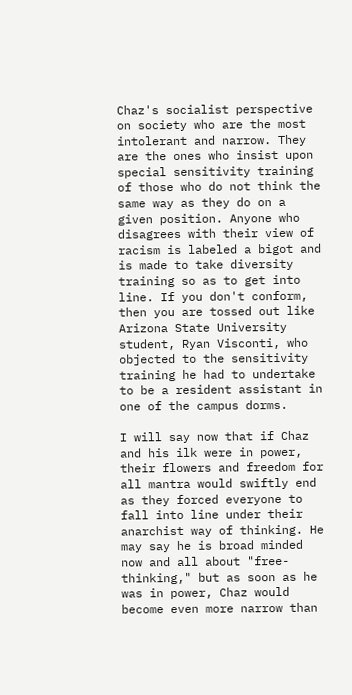Chaz's socialist perspective on society who are the most intolerant and narrow. They are the ones who insist upon special sensitivity training of those who do not think the same way as they do on a given position. Anyone who disagrees with their view of racism is labeled a bigot and is made to take diversity training so as to get into line. If you don't conform, then you are tossed out like Arizona State University student, Ryan Visconti, who objected to the sensitivity training he had to undertake to be a resident assistant in one of the campus dorms.

I will say now that if Chaz and his ilk were in power, their flowers and freedom for all mantra would swiftly end as they forced everyone to fall into line under their anarchist way of thinking. He may say he is broad minded now and all about "free-thinking," but as soon as he was in power, Chaz would become even more narrow than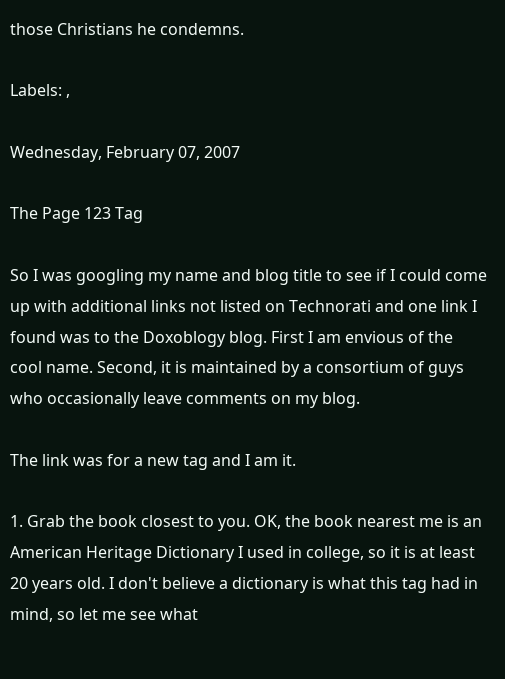those Christians he condemns.

Labels: ,

Wednesday, February 07, 2007

The Page 123 Tag

So I was googling my name and blog title to see if I could come up with additional links not listed on Technorati and one link I found was to the Doxoblogy blog. First I am envious of the cool name. Second, it is maintained by a consortium of guys who occasionally leave comments on my blog.

The link was for a new tag and I am it.

1. Grab the book closest to you. OK, the book nearest me is an American Heritage Dictionary I used in college, so it is at least 20 years old. I don't believe a dictionary is what this tag had in mind, so let me see what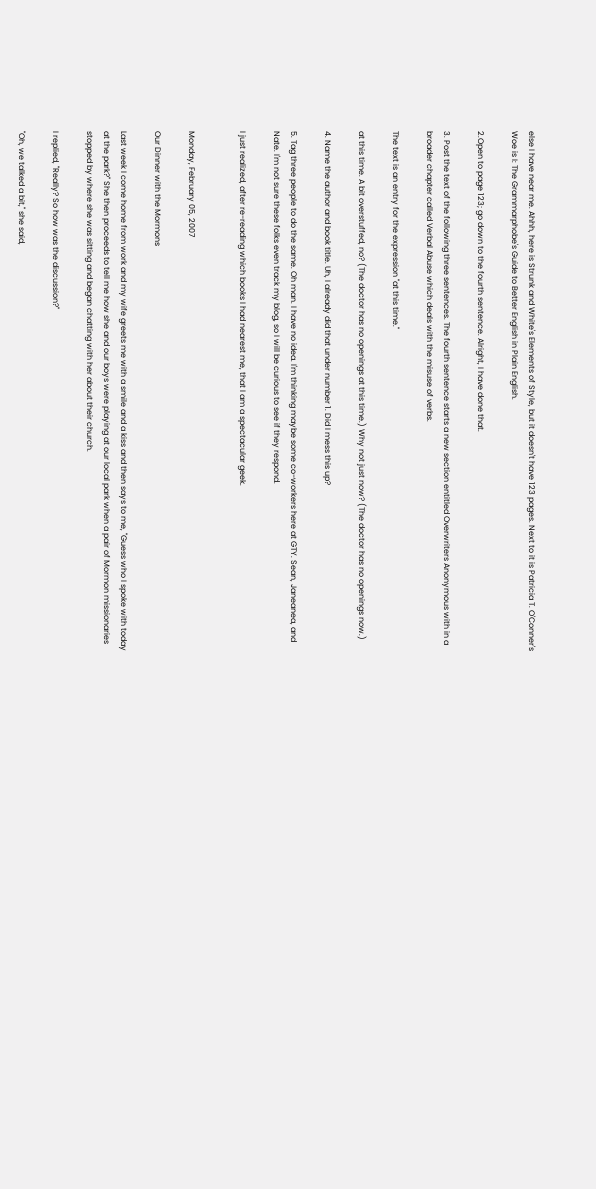else I have near me. Ahhh, here is Strunk and White's Elements of Style, but it doesn't have 123 pages. Next to it is Patricia T. O'Conner's Woe is I: The Grammarphobe's Guide to Better English in Plain English.

2.Open to page 123; go down to the fourth sentence. Alright, I have done that.

3. Post the text of the following three sentences. The fourth sentence starts a new section entitled Overwriters Anonymous with in a broader chapter called Verbal Abuse which deals with the misuse of verbs.

The text is an entry for the expression "at this time."

at this time. A bit overstuffed, no? (The doctor has no openings at this time.) Why not just now? (The doctor has no openings now.)

4. Name the author and book title. Uh, I already did that under number 1. Did I mess this up?

5. Tag three people to do the same. Oh man. I have no idea. I'm thinking maybe some co-workers here at GTY. Sean, Janeanea, and Nate. I'm not sure these folks even track my blog, so I will be curious to see if they respond.

I just realized, after re-reading which books I had nearest me, that I am a spectacular geek.


Monday, February 05, 2007

Our Dinner with the Mormons

Last week I come home from work and my wife greets me with a smile and a kiss and then says to me, "Guess who I spoke with today at the park?" She then proceeds to tell me how she and our boys were playing at our local park when a pair of Mormon missionaries stopped by where she was sitting and began chatting with her about their church.

I replied, "Really? So how was the discussion?"

"Oh, we talked a bit," she said,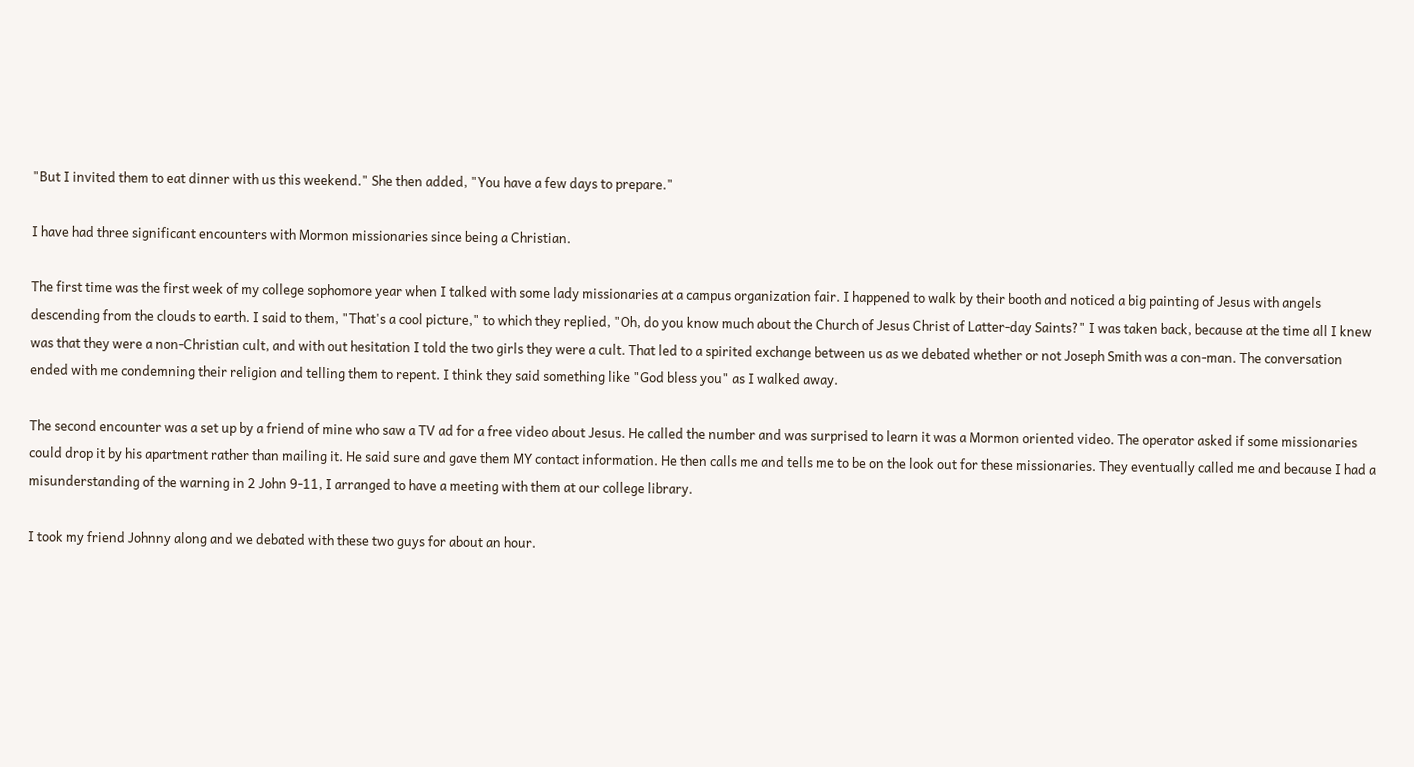"But I invited them to eat dinner with us this weekend." She then added, "You have a few days to prepare."

I have had three significant encounters with Mormon missionaries since being a Christian.

The first time was the first week of my college sophomore year when I talked with some lady missionaries at a campus organization fair. I happened to walk by their booth and noticed a big painting of Jesus with angels descending from the clouds to earth. I said to them, "That's a cool picture," to which they replied, "Oh, do you know much about the Church of Jesus Christ of Latter-day Saints?" I was taken back, because at the time all I knew was that they were a non-Christian cult, and with out hesitation I told the two girls they were a cult. That led to a spirited exchange between us as we debated whether or not Joseph Smith was a con-man. The conversation ended with me condemning their religion and telling them to repent. I think they said something like "God bless you" as I walked away.

The second encounter was a set up by a friend of mine who saw a TV ad for a free video about Jesus. He called the number and was surprised to learn it was a Mormon oriented video. The operator asked if some missionaries could drop it by his apartment rather than mailing it. He said sure and gave them MY contact information. He then calls me and tells me to be on the look out for these missionaries. They eventually called me and because I had a misunderstanding of the warning in 2 John 9-11, I arranged to have a meeting with them at our college library.

I took my friend Johnny along and we debated with these two guys for about an hour.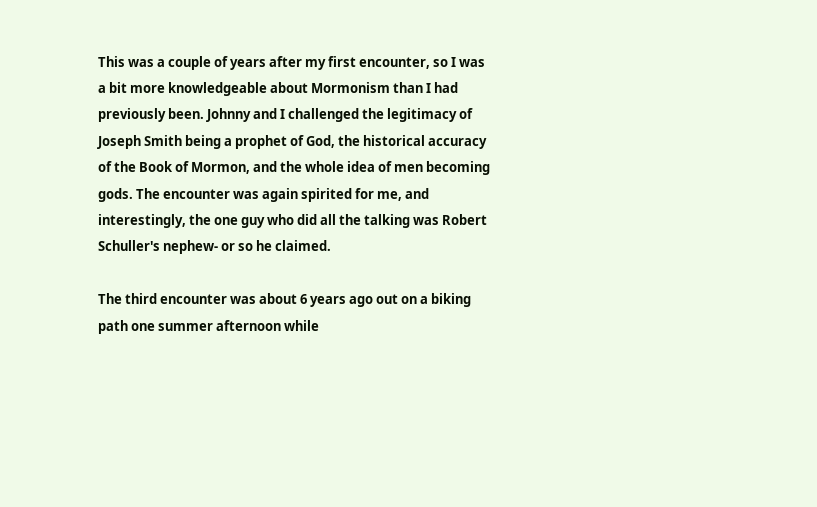This was a couple of years after my first encounter, so I was a bit more knowledgeable about Mormonism than I had previously been. Johnny and I challenged the legitimacy of Joseph Smith being a prophet of God, the historical accuracy of the Book of Mormon, and the whole idea of men becoming gods. The encounter was again spirited for me, and interestingly, the one guy who did all the talking was Robert Schuller's nephew- or so he claimed.

The third encounter was about 6 years ago out on a biking path one summer afternoon while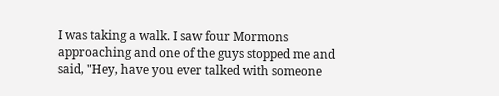I was taking a walk. I saw four Mormons approaching and one of the guys stopped me and said, "Hey, have you ever talked with someone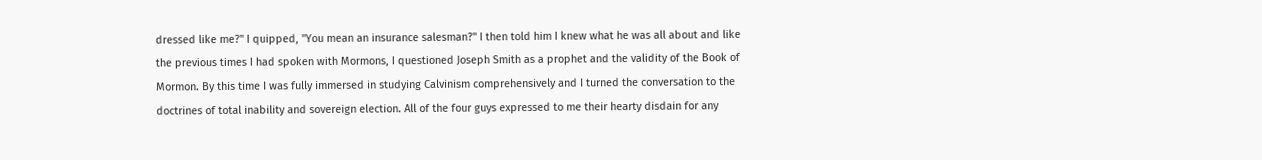dressed like me?" I quipped, "You mean an insurance salesman?" I then told him I knew what he was all about and like the previous times I had spoken with Mormons, I questioned Joseph Smith as a prophet and the validity of the Book of Mormon. By this time I was fully immersed in studying Calvinism comprehensively and I turned the conversation to the doctrines of total inability and sovereign election. All of the four guys expressed to me their hearty disdain for any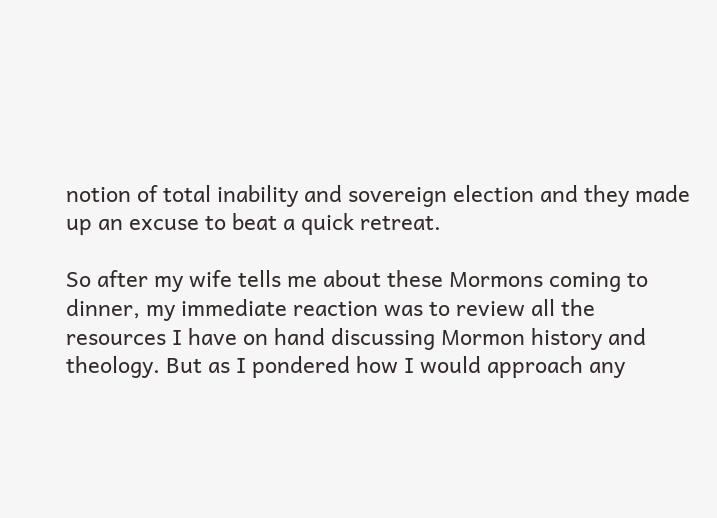notion of total inability and sovereign election and they made up an excuse to beat a quick retreat.

So after my wife tells me about these Mormons coming to dinner, my immediate reaction was to review all the resources I have on hand discussing Mormon history and theology. But as I pondered how I would approach any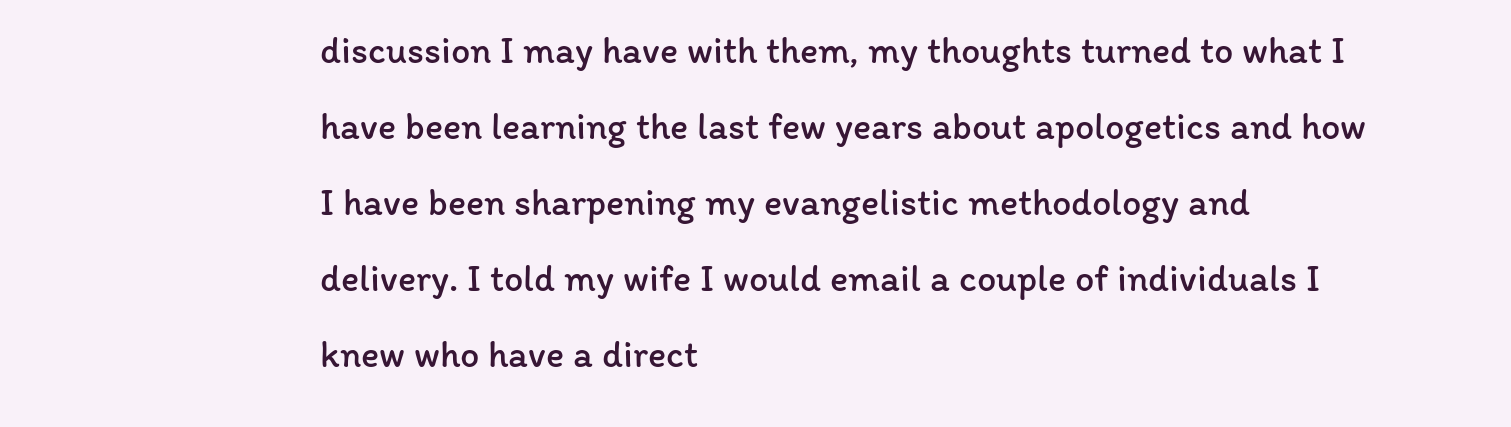discussion I may have with them, my thoughts turned to what I have been learning the last few years about apologetics and how I have been sharpening my evangelistic methodology and delivery. I told my wife I would email a couple of individuals I knew who have a direct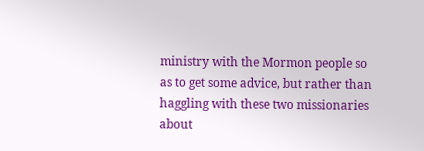ministry with the Mormon people so as to get some advice, but rather than haggling with these two missionaries about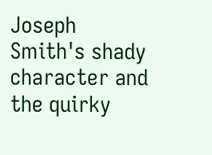Joseph Smith's shady character and the quirky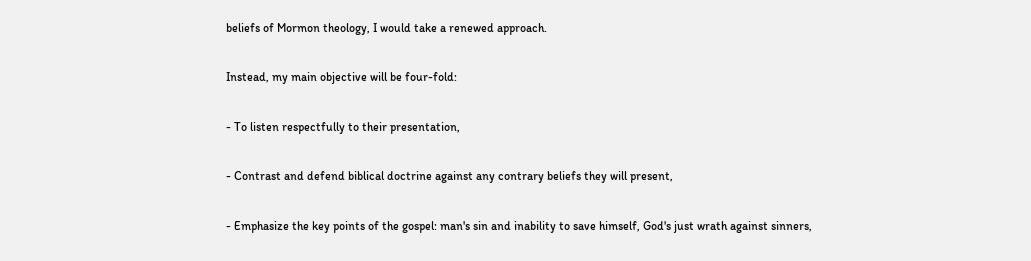beliefs of Mormon theology, I would take a renewed approach.

Instead, my main objective will be four-fold:

- To listen respectfully to their presentation,

- Contrast and defend biblical doctrine against any contrary beliefs they will present,

- Emphasize the key points of the gospel: man's sin and inability to save himself, God's just wrath against sinners,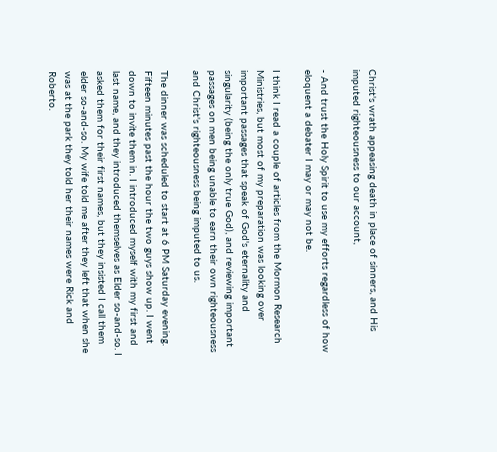Christ's wrath appeasing death in place of sinners, and His imputed righteousness to our account,

- And trust the Holy Spirit to use my efforts regardless of how eloquent a debater I may or may not be.

I think I read a couple of articles from the Mormon Research Ministries, but most of my preparation was looking over important passages that speak of God's eternality and singularity (being the only true God), and reviewing important passages on men being unable to earn their own righteousness and Christ's righteousness being imputed to us.

The dinner was scheduled to start at 6 PM Saturday evening. Fifteen minutes past the hour the two guys show up. I went down to invite them in. I introduced myself with my first and last name, and they introduced themselves as Elder so-and-so. I asked them for their first names, but they insisted I call them elder so-and-so. My wife told me after they left that when she was at the park they told her their names were Rick and Roberto.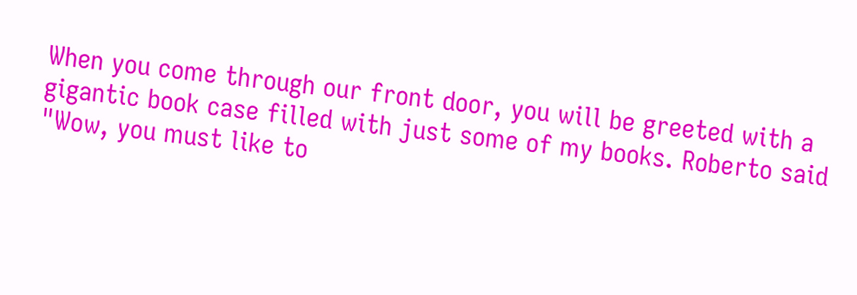When you come through our front door, you will be greeted with a gigantic book case filled with just some of my books. Roberto said "Wow, you must like to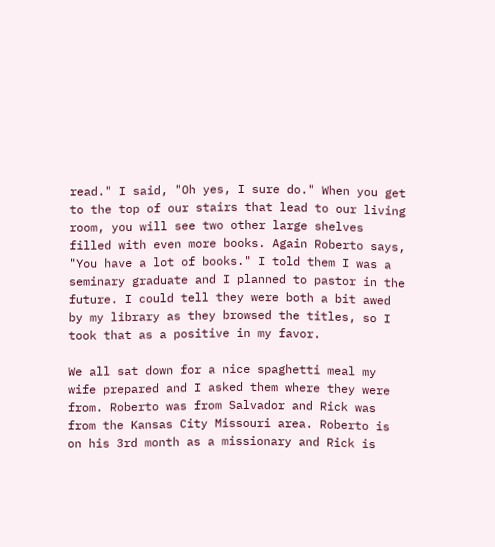read." I said, "Oh yes, I sure do." When you get to the top of our stairs that lead to our living room, you will see two other large shelves filled with even more books. Again Roberto says, "You have a lot of books." I told them I was a seminary graduate and I planned to pastor in the future. I could tell they were both a bit awed by my library as they browsed the titles, so I took that as a positive in my favor.

We all sat down for a nice spaghetti meal my wife prepared and I asked them where they were from. Roberto was from Salvador and Rick was from the Kansas City Missouri area. Roberto is on his 3rd month as a missionary and Rick is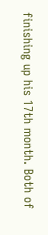finishing up his 17th month. Both of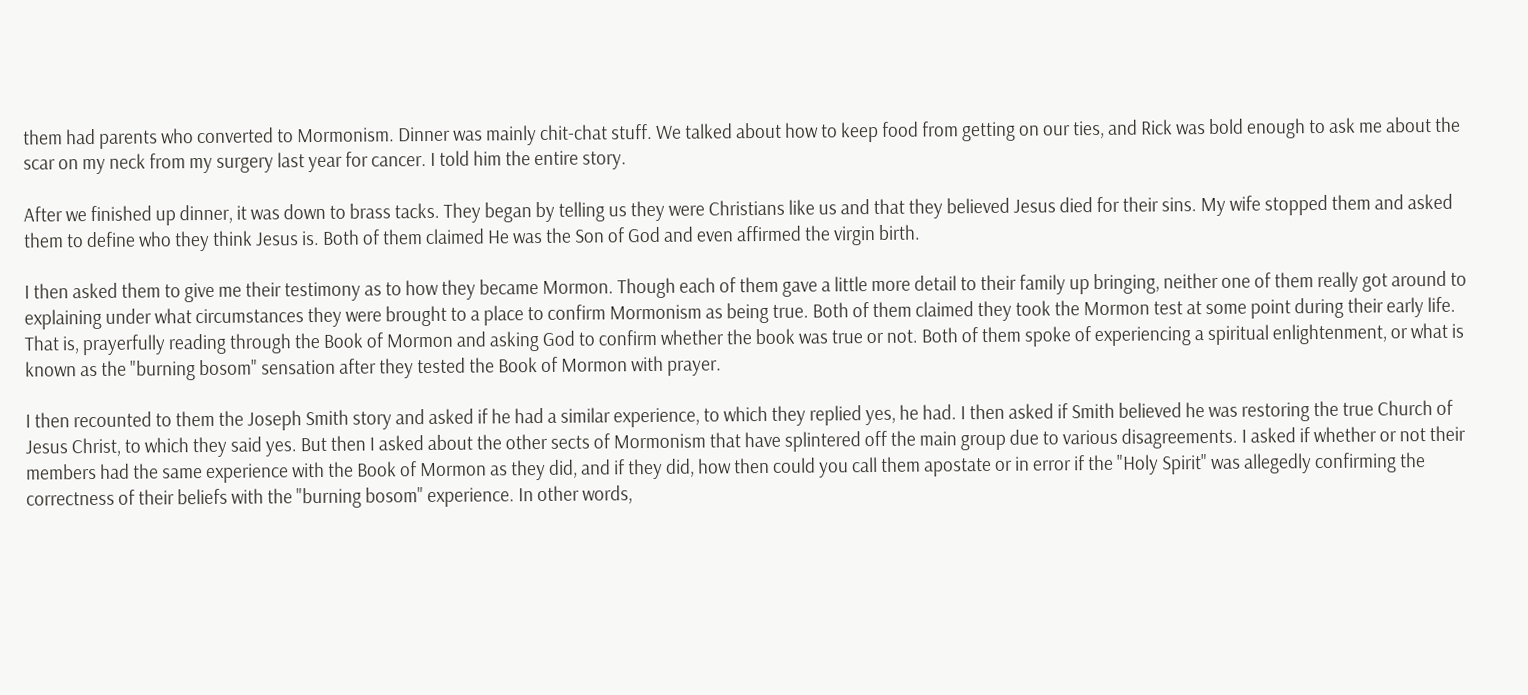them had parents who converted to Mormonism. Dinner was mainly chit-chat stuff. We talked about how to keep food from getting on our ties, and Rick was bold enough to ask me about the scar on my neck from my surgery last year for cancer. I told him the entire story.

After we finished up dinner, it was down to brass tacks. They began by telling us they were Christians like us and that they believed Jesus died for their sins. My wife stopped them and asked them to define who they think Jesus is. Both of them claimed He was the Son of God and even affirmed the virgin birth.

I then asked them to give me their testimony as to how they became Mormon. Though each of them gave a little more detail to their family up bringing, neither one of them really got around to explaining under what circumstances they were brought to a place to confirm Mormonism as being true. Both of them claimed they took the Mormon test at some point during their early life. That is, prayerfully reading through the Book of Mormon and asking God to confirm whether the book was true or not. Both of them spoke of experiencing a spiritual enlightenment, or what is known as the "burning bosom" sensation after they tested the Book of Mormon with prayer.

I then recounted to them the Joseph Smith story and asked if he had a similar experience, to which they replied yes, he had. I then asked if Smith believed he was restoring the true Church of Jesus Christ, to which they said yes. But then I asked about the other sects of Mormonism that have splintered off the main group due to various disagreements. I asked if whether or not their members had the same experience with the Book of Mormon as they did, and if they did, how then could you call them apostate or in error if the "Holy Spirit" was allegedly confirming the correctness of their beliefs with the "burning bosom" experience. In other words,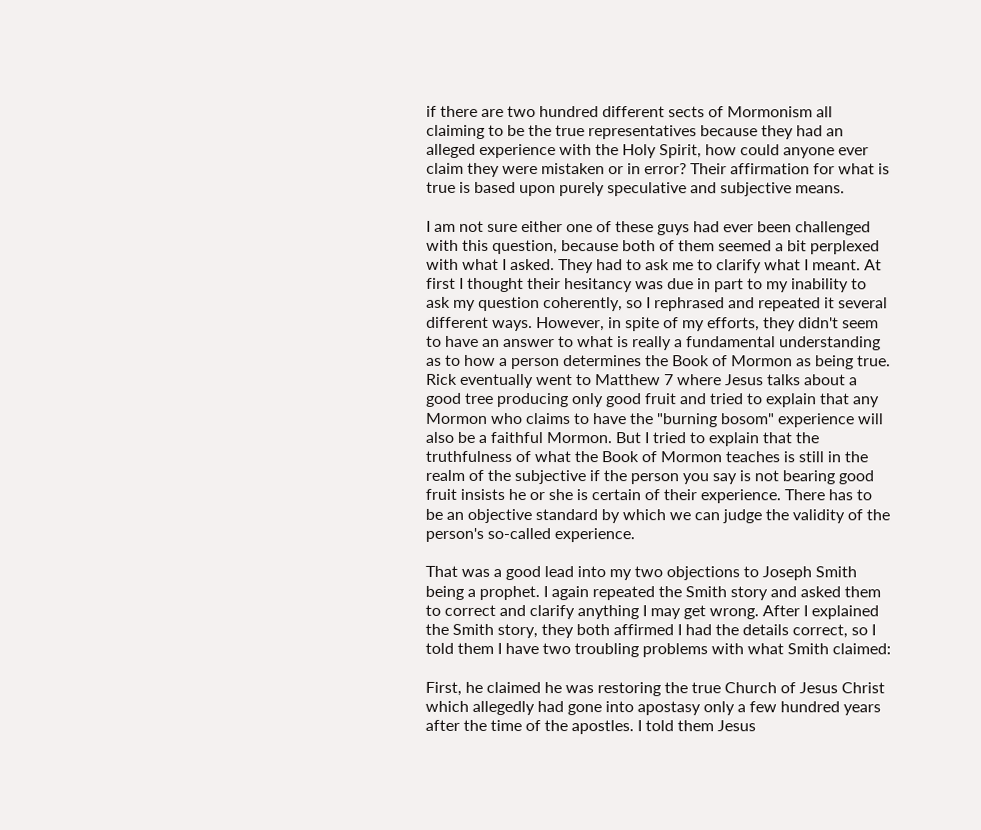if there are two hundred different sects of Mormonism all claiming to be the true representatives because they had an alleged experience with the Holy Spirit, how could anyone ever claim they were mistaken or in error? Their affirmation for what is true is based upon purely speculative and subjective means.

I am not sure either one of these guys had ever been challenged with this question, because both of them seemed a bit perplexed with what I asked. They had to ask me to clarify what I meant. At first I thought their hesitancy was due in part to my inability to ask my question coherently, so I rephrased and repeated it several different ways. However, in spite of my efforts, they didn't seem to have an answer to what is really a fundamental understanding as to how a person determines the Book of Mormon as being true. Rick eventually went to Matthew 7 where Jesus talks about a good tree producing only good fruit and tried to explain that any Mormon who claims to have the "burning bosom" experience will also be a faithful Mormon. But I tried to explain that the truthfulness of what the Book of Mormon teaches is still in the realm of the subjective if the person you say is not bearing good fruit insists he or she is certain of their experience. There has to be an objective standard by which we can judge the validity of the person's so-called experience.

That was a good lead into my two objections to Joseph Smith being a prophet. I again repeated the Smith story and asked them to correct and clarify anything I may get wrong. After I explained the Smith story, they both affirmed I had the details correct, so I told them I have two troubling problems with what Smith claimed:

First, he claimed he was restoring the true Church of Jesus Christ which allegedly had gone into apostasy only a few hundred years after the time of the apostles. I told them Jesus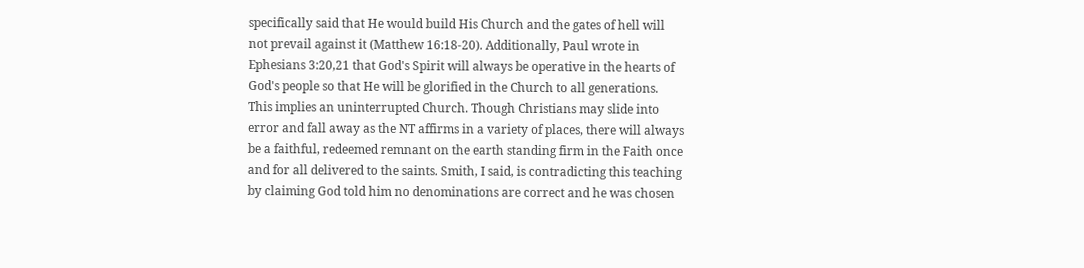specifically said that He would build His Church and the gates of hell will not prevail against it (Matthew 16:18-20). Additionally, Paul wrote in Ephesians 3:20,21 that God's Spirit will always be operative in the hearts of God's people so that He will be glorified in the Church to all generations. This implies an uninterrupted Church. Though Christians may slide into error and fall away as the NT affirms in a variety of places, there will always be a faithful, redeemed remnant on the earth standing firm in the Faith once and for all delivered to the saints. Smith, I said, is contradicting this teaching by claiming God told him no denominations are correct and he was chosen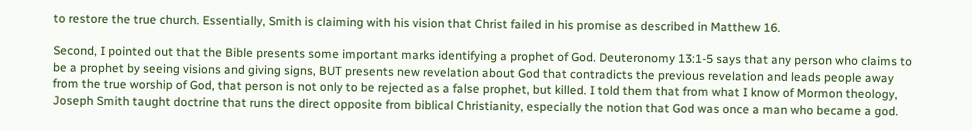to restore the true church. Essentially, Smith is claiming with his vision that Christ failed in his promise as described in Matthew 16.

Second, I pointed out that the Bible presents some important marks identifying a prophet of God. Deuteronomy 13:1-5 says that any person who claims to be a prophet by seeing visions and giving signs, BUT presents new revelation about God that contradicts the previous revelation and leads people away from the true worship of God, that person is not only to be rejected as a false prophet, but killed. I told them that from what I know of Mormon theology, Joseph Smith taught doctrine that runs the direct opposite from biblical Christianity, especially the notion that God was once a man who became a god.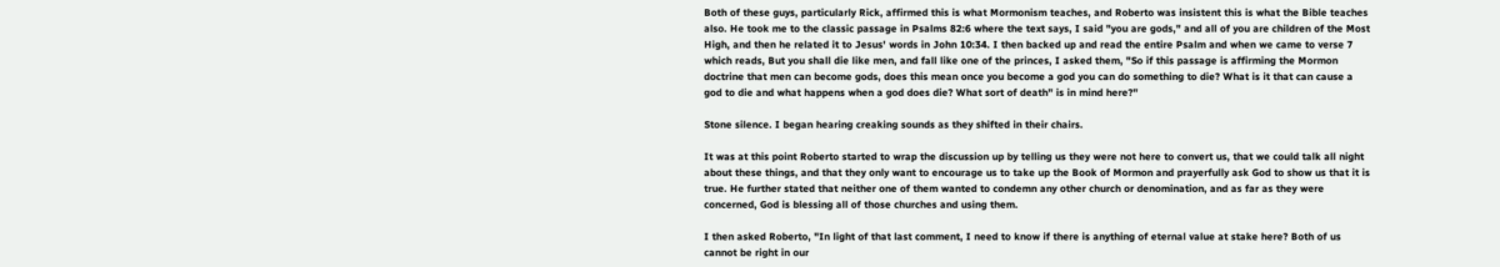Both of these guys, particularly Rick, affirmed this is what Mormonism teaches, and Roberto was insistent this is what the Bible teaches also. He took me to the classic passage in Psalms 82:6 where the text says, I said "you are gods," and all of you are children of the Most High, and then he related it to Jesus' words in John 10:34. I then backed up and read the entire Psalm and when we came to verse 7 which reads, But you shall die like men, and fall like one of the princes, I asked them, "So if this passage is affirming the Mormon doctrine that men can become gods, does this mean once you become a god you can do something to die? What is it that can cause a god to die and what happens when a god does die? What sort of death" is in mind here?"

Stone silence. I began hearing creaking sounds as they shifted in their chairs.

It was at this point Roberto started to wrap the discussion up by telling us they were not here to convert us, that we could talk all night about these things, and that they only want to encourage us to take up the Book of Mormon and prayerfully ask God to show us that it is true. He further stated that neither one of them wanted to condemn any other church or denomination, and as far as they were concerned, God is blessing all of those churches and using them.

I then asked Roberto, "In light of that last comment, I need to know if there is anything of eternal value at stake here? Both of us cannot be right in our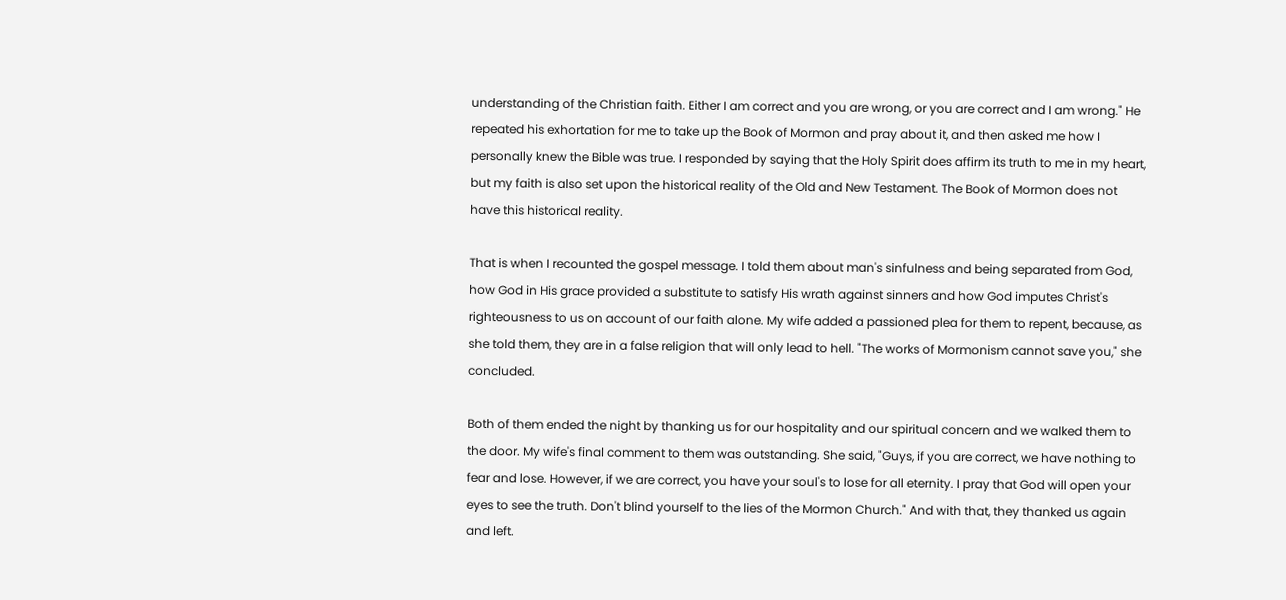understanding of the Christian faith. Either I am correct and you are wrong, or you are correct and I am wrong." He repeated his exhortation for me to take up the Book of Mormon and pray about it, and then asked me how I personally knew the Bible was true. I responded by saying that the Holy Spirit does affirm its truth to me in my heart, but my faith is also set upon the historical reality of the Old and New Testament. The Book of Mormon does not have this historical reality.

That is when I recounted the gospel message. I told them about man's sinfulness and being separated from God, how God in His grace provided a substitute to satisfy His wrath against sinners and how God imputes Christ's righteousness to us on account of our faith alone. My wife added a passioned plea for them to repent, because, as she told them, they are in a false religion that will only lead to hell. "The works of Mormonism cannot save you," she concluded.

Both of them ended the night by thanking us for our hospitality and our spiritual concern and we walked them to the door. My wife's final comment to them was outstanding. She said, "Guys, if you are correct, we have nothing to fear and lose. However, if we are correct, you have your soul's to lose for all eternity. I pray that God will open your eyes to see the truth. Don't blind yourself to the lies of the Mormon Church." And with that, they thanked us again and left.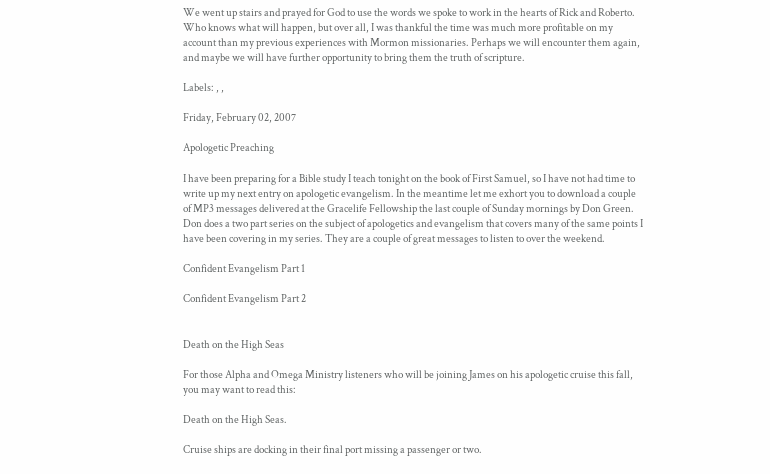We went up stairs and prayed for God to use the words we spoke to work in the hearts of Rick and Roberto. Who knows what will happen, but over all, I was thankful the time was much more profitable on my account than my previous experiences with Mormon missionaries. Perhaps we will encounter them again, and maybe we will have further opportunity to bring them the truth of scripture.

Labels: , ,

Friday, February 02, 2007

Apologetic Preaching

I have been preparing for a Bible study I teach tonight on the book of First Samuel, so I have not had time to write up my next entry on apologetic evangelism. In the meantime let me exhort you to download a couple of MP3 messages delivered at the Gracelife Fellowship the last couple of Sunday mornings by Don Green. Don does a two part series on the subject of apologetics and evangelism that covers many of the same points I have been covering in my series. They are a couple of great messages to listen to over the weekend.

Confident Evangelism Part 1

Confident Evangelism Part 2


Death on the High Seas

For those Alpha and Omega Ministry listeners who will be joining James on his apologetic cruise this fall, you may want to read this:

Death on the High Seas.

Cruise ships are docking in their final port missing a passenger or two.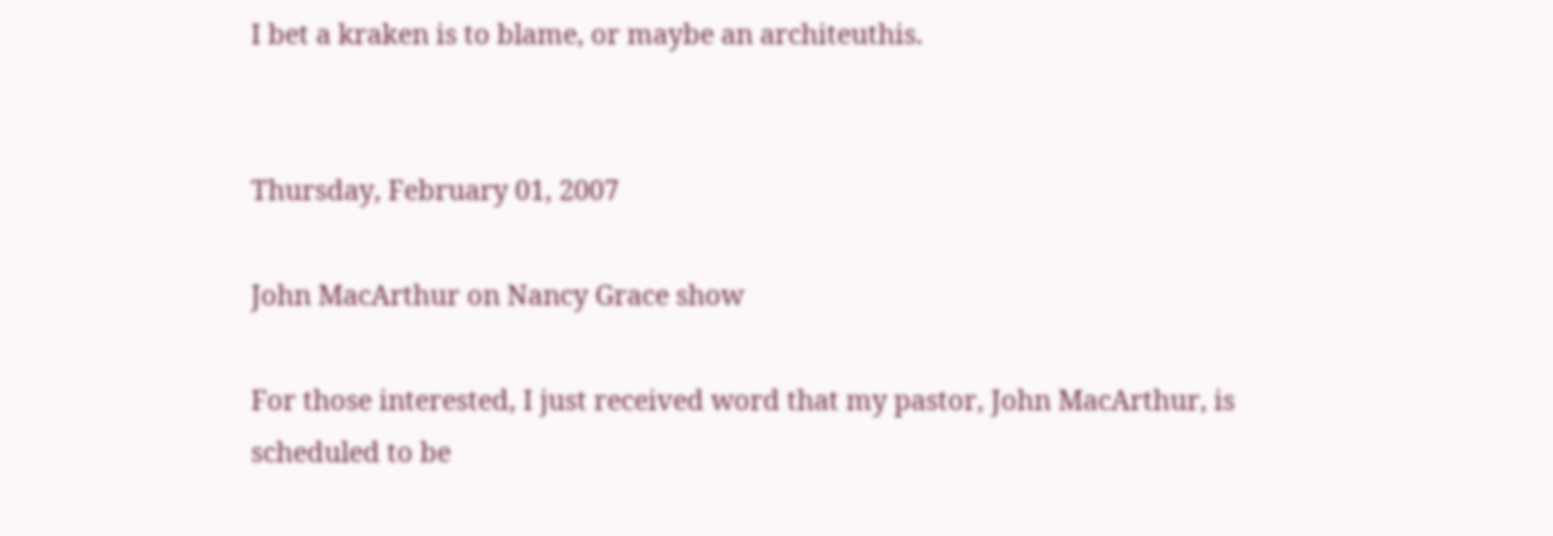I bet a kraken is to blame, or maybe an architeuthis.


Thursday, February 01, 2007

John MacArthur on Nancy Grace show

For those interested, I just received word that my pastor, John MacArthur, is scheduled to be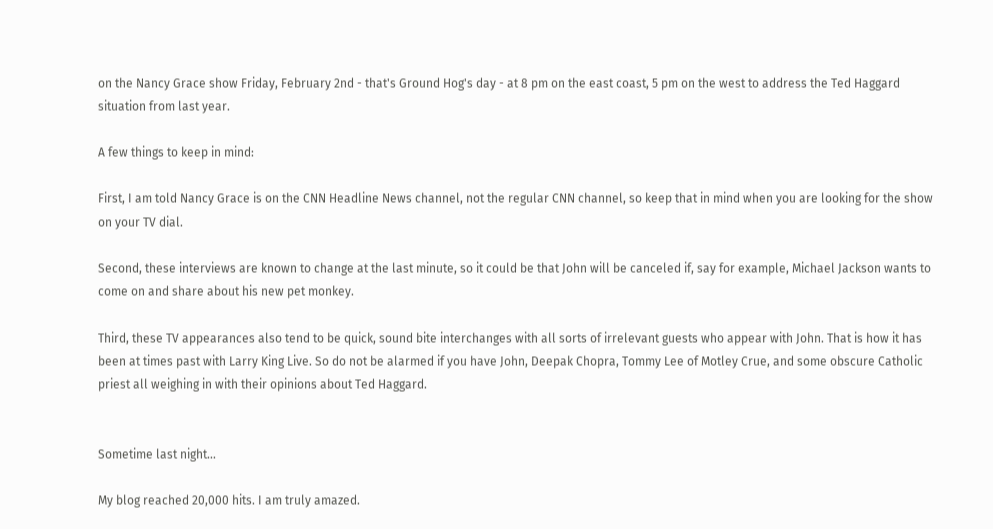on the Nancy Grace show Friday, February 2nd - that's Ground Hog's day - at 8 pm on the east coast, 5 pm on the west to address the Ted Haggard situation from last year.

A few things to keep in mind:

First, I am told Nancy Grace is on the CNN Headline News channel, not the regular CNN channel, so keep that in mind when you are looking for the show on your TV dial.

Second, these interviews are known to change at the last minute, so it could be that John will be canceled if, say for example, Michael Jackson wants to come on and share about his new pet monkey.

Third, these TV appearances also tend to be quick, sound bite interchanges with all sorts of irrelevant guests who appear with John. That is how it has been at times past with Larry King Live. So do not be alarmed if you have John, Deepak Chopra, Tommy Lee of Motley Crue, and some obscure Catholic priest all weighing in with their opinions about Ted Haggard.


Sometime last night...

My blog reached 20,000 hits. I am truly amazed.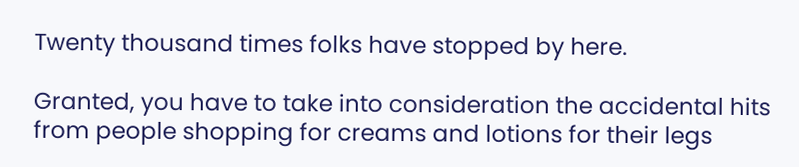Twenty thousand times folks have stopped by here.

Granted, you have to take into consideration the accidental hits from people shopping for creams and lotions for their legs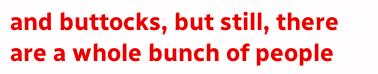and buttocks, but still, there are a whole bunch of people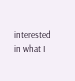interested in what I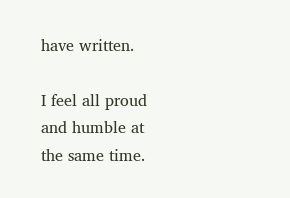have written.

I feel all proud and humble at the same time.